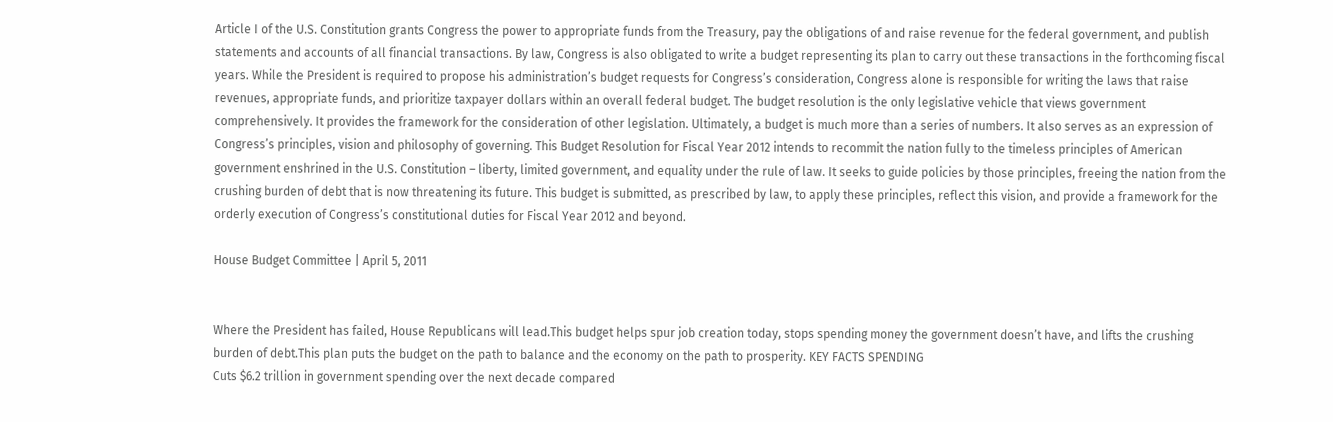Article I of the U.S. Constitution grants Congress the power to appropriate funds from the Treasury, pay the obligations of and raise revenue for the federal government, and publish statements and accounts of all financial transactions. By law, Congress is also obligated to write a budget representing its plan to carry out these transactions in the forthcoming fiscal years. While the President is required to propose his administration’s budget requests for Congress’s consideration, Congress alone is responsible for writing the laws that raise revenues, appropriate funds, and prioritize taxpayer dollars within an overall federal budget. The budget resolution is the only legislative vehicle that views government comprehensively. It provides the framework for the consideration of other legislation. Ultimately, a budget is much more than a series of numbers. It also serves as an expression of Congress’s principles, vision and philosophy of governing. This Budget Resolution for Fiscal Year 2012 intends to recommit the nation fully to the timeless principles of American government enshrined in the U.S. Constitution – liberty, limited government, and equality under the rule of law. It seeks to guide policies by those principles, freeing the nation from the crushing burden of debt that is now threatening its future. This budget is submitted, as prescribed by law, to apply these principles, reflect this vision, and provide a framework for the orderly execution of Congress’s constitutional duties for Fiscal Year 2012 and beyond.

House Budget Committee | April 5, 2011


Where the President has failed, House Republicans will lead.This budget helps spur job creation today, stops spending money the government doesn’t have, and lifts the crushing burden of debt.This plan puts the budget on the path to balance and the economy on the path to prosperity. KEY FACTS SPENDING
Cuts $6.2 trillion in government spending over the next decade compared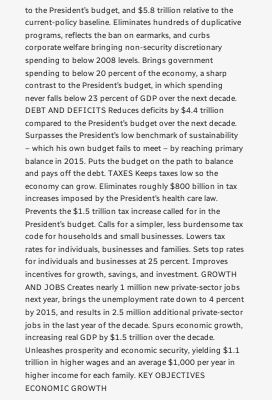to the President’s budget, and $5.8 trillion relative to the current-policy baseline. Eliminates hundreds of duplicative programs, reflects the ban on earmarks, and curbs corporate welfare bringing non-security discretionary spending to below 2008 levels. Brings government spending to below 20 percent of the economy, a sharp contrast to the President’s budget, in which spending never falls below 23 percent of GDP over the next decade. DEBT AND DEFICITS Reduces deficits by $4.4 trillion compared to the President’s budget over the next decade. Surpasses the President’s low benchmark of sustainability – which his own budget fails to meet – by reaching primary balance in 2015. Puts the budget on the path to balance and pays off the debt. TAXES Keeps taxes low so the economy can grow. Eliminates roughly $800 billion in tax increases imposed by the President’s health care law. Prevents the $1.5 trillion tax increase called for in the President’s budget. Calls for a simpler, less burdensome tax code for households and small businesses. Lowers tax rates for individuals, businesses and families. Sets top rates for individuals and businesses at 25 percent. Improves incentives for growth, savings, and investment. GROWTH AND JOBS Creates nearly 1 million new private-sector jobs next year, brings the unemployment rate down to 4 percent by 2015, and results in 2.5 million additional private-sector jobs in the last year of the decade. Spurs economic growth, increasing real GDP by $1.5 trillion over the decade. Unleashes prosperity and economic security, yielding $1.1 trillion in higher wages and an average $1,000 per year in higher income for each family. KEY OBJECTIVES ECONOMIC GROWTH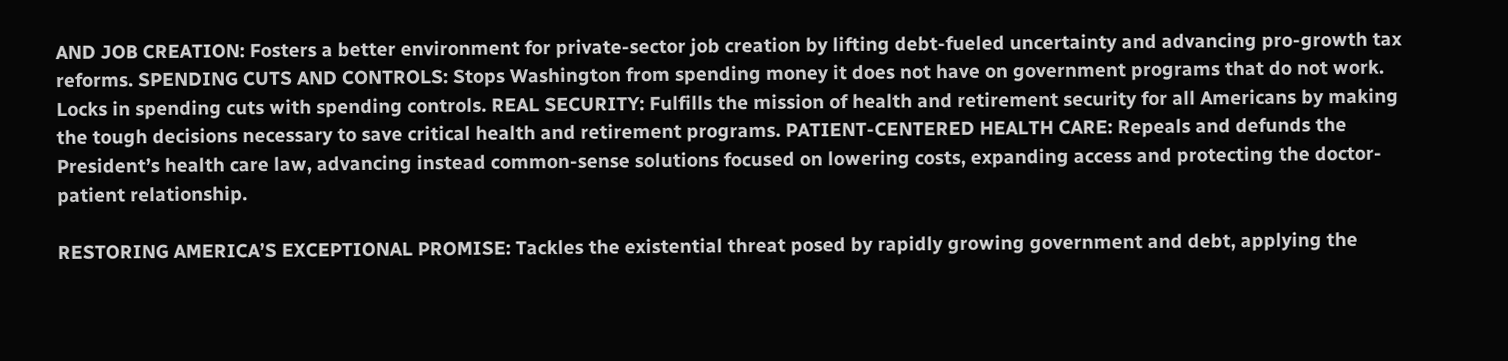AND JOB CREATION: Fosters a better environment for private-sector job creation by lifting debt-fueled uncertainty and advancing pro-growth tax reforms. SPENDING CUTS AND CONTROLS: Stops Washington from spending money it does not have on government programs that do not work. Locks in spending cuts with spending controls. REAL SECURITY: Fulfills the mission of health and retirement security for all Americans by making the tough decisions necessary to save critical health and retirement programs. PATIENT-CENTERED HEALTH CARE: Repeals and defunds the President’s health care law, advancing instead common-sense solutions focused on lowering costs, expanding access and protecting the doctor-patient relationship.

RESTORING AMERICA’S EXCEPTIONAL PROMISE: Tackles the existential threat posed by rapidly growing government and debt, applying the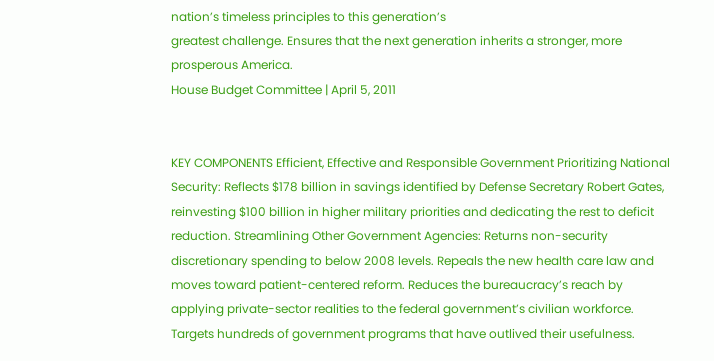nation’s timeless principles to this generation’s
greatest challenge. Ensures that the next generation inherits a stronger, more prosperous America.
House Budget Committee | April 5, 2011


KEY COMPONENTS Efficient, Effective and Responsible Government Prioritizing National Security: Reflects $178 billion in savings identified by Defense Secretary Robert Gates, reinvesting $100 billion in higher military priorities and dedicating the rest to deficit reduction. Streamlining Other Government Agencies: Returns non-security discretionary spending to below 2008 levels. Repeals the new health care law and moves toward patient-centered reform. Reduces the bureaucracy’s reach by applying private-sector realities to the federal government’s civilian workforce. Targets hundreds of government programs that have outlived their usefulness.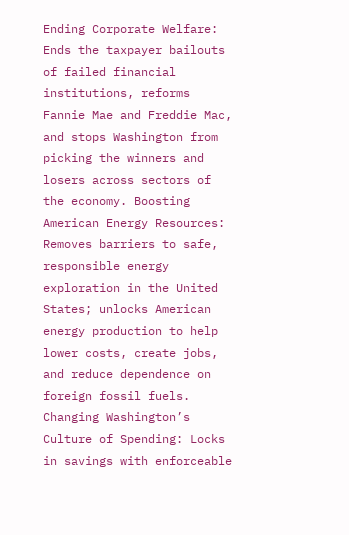Ending Corporate Welfare: Ends the taxpayer bailouts of failed financial institutions, reforms Fannie Mae and Freddie Mac, and stops Washington from picking the winners and losers across sectors of the economy. Boosting American Energy Resources: Removes barriers to safe, responsible energy exploration in the United States; unlocks American energy production to help lower costs, create jobs, and reduce dependence on foreign fossil fuels. Changing Washington’s Culture of Spending: Locks in savings with enforceable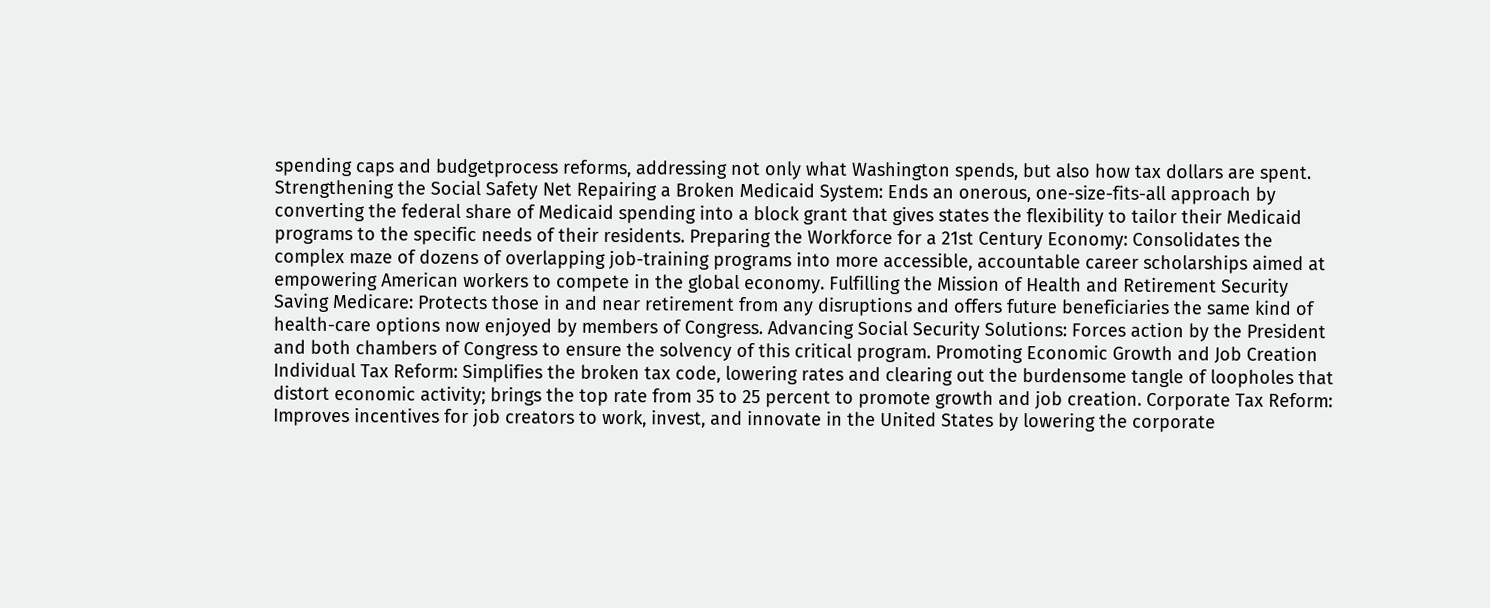spending caps and budgetprocess reforms, addressing not only what Washington spends, but also how tax dollars are spent. Strengthening the Social Safety Net Repairing a Broken Medicaid System: Ends an onerous, one-size-fits-all approach by converting the federal share of Medicaid spending into a block grant that gives states the flexibility to tailor their Medicaid programs to the specific needs of their residents. Preparing the Workforce for a 21st Century Economy: Consolidates the complex maze of dozens of overlapping job-training programs into more accessible, accountable career scholarships aimed at empowering American workers to compete in the global economy. Fulfilling the Mission of Health and Retirement Security Saving Medicare: Protects those in and near retirement from any disruptions and offers future beneficiaries the same kind of health-care options now enjoyed by members of Congress. Advancing Social Security Solutions: Forces action by the President and both chambers of Congress to ensure the solvency of this critical program. Promoting Economic Growth and Job Creation Individual Tax Reform: Simplifies the broken tax code, lowering rates and clearing out the burdensome tangle of loopholes that distort economic activity; brings the top rate from 35 to 25 percent to promote growth and job creation. Corporate Tax Reform: Improves incentives for job creators to work, invest, and innovate in the United States by lowering the corporate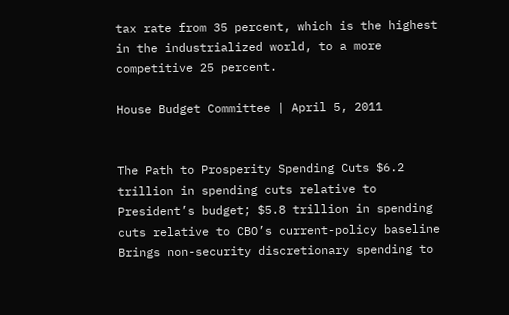tax rate from 35 percent, which is the highest in the industrialized world, to a more competitive 25 percent.

House Budget Committee | April 5, 2011


The Path to Prosperity Spending Cuts $6.2 trillion in spending cuts relative to President’s budget; $5.8 trillion in spending cuts relative to CBO’s current-policy baseline Brings non-security discretionary spending to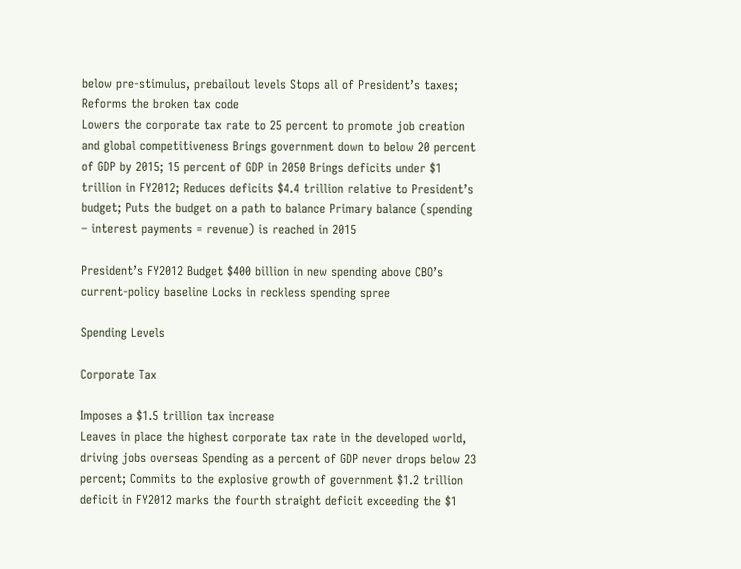below pre-stimulus, prebailout levels Stops all of President’s taxes; Reforms the broken tax code
Lowers the corporate tax rate to 25 percent to promote job creation and global competitiveness Brings government down to below 20 percent of GDP by 2015; 15 percent of GDP in 2050 Brings deficits under $1 trillion in FY2012; Reduces deficits $4.4 trillion relative to President’s budget; Puts the budget on a path to balance Primary balance (spending – interest payments = revenue) is reached in 2015

President’s FY2012 Budget $400 billion in new spending above CBO’s current-policy baseline Locks in reckless spending spree

Spending Levels

Corporate Tax

Imposes a $1.5 trillion tax increase
Leaves in place the highest corporate tax rate in the developed world, driving jobs overseas Spending as a percent of GDP never drops below 23 percent; Commits to the explosive growth of government $1.2 trillion deficit in FY2012 marks the fourth straight deficit exceeding the $1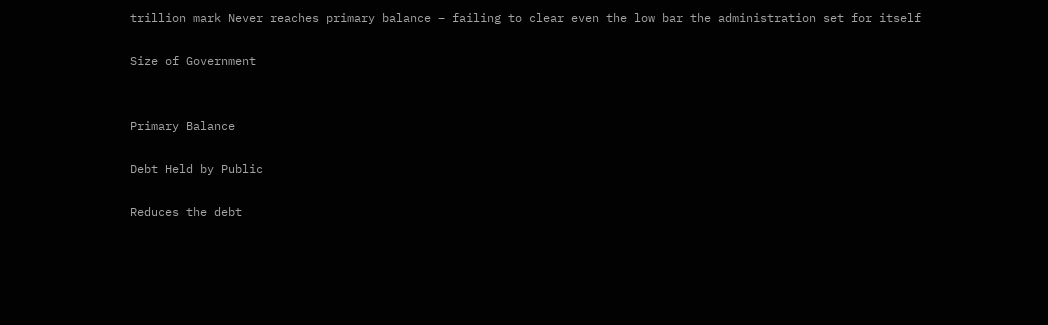trillion mark Never reaches primary balance – failing to clear even the low bar the administration set for itself

Size of Government


Primary Balance

Debt Held by Public

Reduces the debt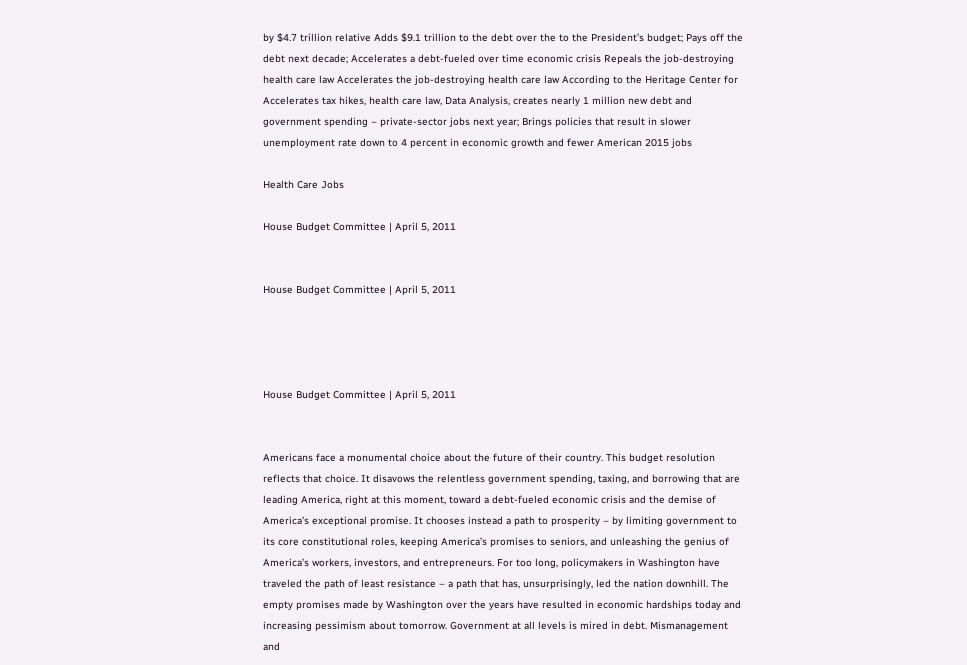by $4.7 trillion relative Adds $9.1 trillion to the debt over the to the President’s budget; Pays off the debt next decade; Accelerates a debt-fueled over time economic crisis Repeals the job-destroying health care law Accelerates the job-destroying health care law According to the Heritage Center for Accelerates tax hikes, health care law, Data Analysis, creates nearly 1 million new debt and government spending – private-sector jobs next year; Brings policies that result in slower unemployment rate down to 4 percent in economic growth and fewer American 2015 jobs

Health Care Jobs

House Budget Committee | April 5, 2011


House Budget Committee | April 5, 2011




House Budget Committee | April 5, 2011


Americans face a monumental choice about the future of their country. This budget resolution reflects that choice. It disavows the relentless government spending, taxing, and borrowing that are leading America, right at this moment, toward a debt-fueled economic crisis and the demise of America’s exceptional promise. It chooses instead a path to prosperity – by limiting government to its core constitutional roles, keeping America’s promises to seniors, and unleashing the genius of America’s workers, investors, and entrepreneurs. For too long, policymakers in Washington have traveled the path of least resistance – a path that has, unsurprisingly, led the nation downhill. The empty promises made by Washington over the years have resulted in economic hardships today and increasing pessimism about tomorrow. Government at all levels is mired in debt. Mismanagement and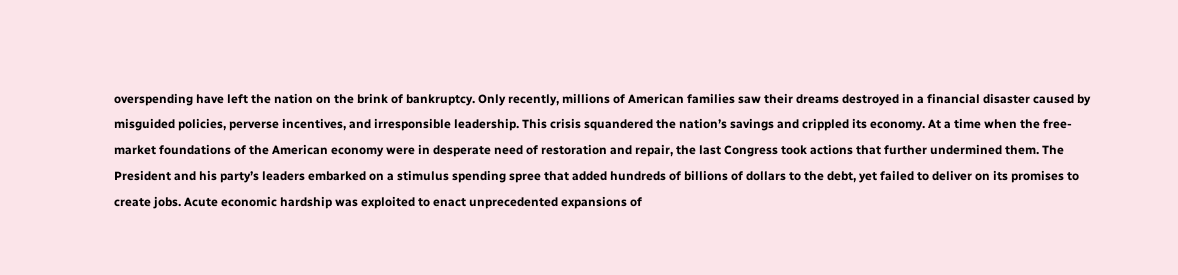overspending have left the nation on the brink of bankruptcy. Only recently, millions of American families saw their dreams destroyed in a financial disaster caused by misguided policies, perverse incentives, and irresponsible leadership. This crisis squandered the nation’s savings and crippled its economy. At a time when the free-market foundations of the American economy were in desperate need of restoration and repair, the last Congress took actions that further undermined them. The President and his party’s leaders embarked on a stimulus spending spree that added hundreds of billions of dollars to the debt, yet failed to deliver on its promises to create jobs. Acute economic hardship was exploited to enact unprecedented expansions of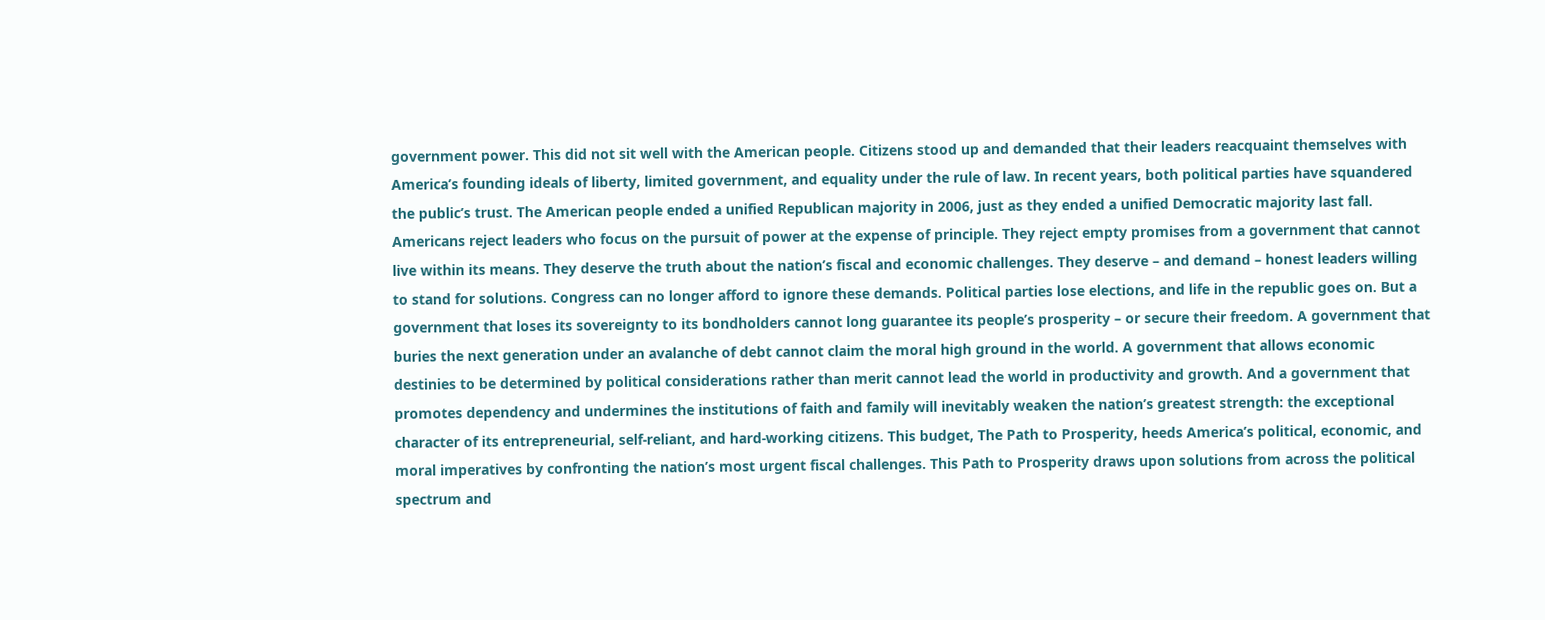government power. This did not sit well with the American people. Citizens stood up and demanded that their leaders reacquaint themselves with America’s founding ideals of liberty, limited government, and equality under the rule of law. In recent years, both political parties have squandered the public’s trust. The American people ended a unified Republican majority in 2006, just as they ended a unified Democratic majority last fall. Americans reject leaders who focus on the pursuit of power at the expense of principle. They reject empty promises from a government that cannot live within its means. They deserve the truth about the nation’s fiscal and economic challenges. They deserve – and demand – honest leaders willing to stand for solutions. Congress can no longer afford to ignore these demands. Political parties lose elections, and life in the republic goes on. But a government that loses its sovereignty to its bondholders cannot long guarantee its people’s prosperity – or secure their freedom. A government that buries the next generation under an avalanche of debt cannot claim the moral high ground in the world. A government that allows economic destinies to be determined by political considerations rather than merit cannot lead the world in productivity and growth. And a government that promotes dependency and undermines the institutions of faith and family will inevitably weaken the nation’s greatest strength: the exceptional character of its entrepreneurial, self-reliant, and hard-working citizens. This budget, The Path to Prosperity, heeds America’s political, economic, and moral imperatives by confronting the nation’s most urgent fiscal challenges. This Path to Prosperity draws upon solutions from across the political spectrum and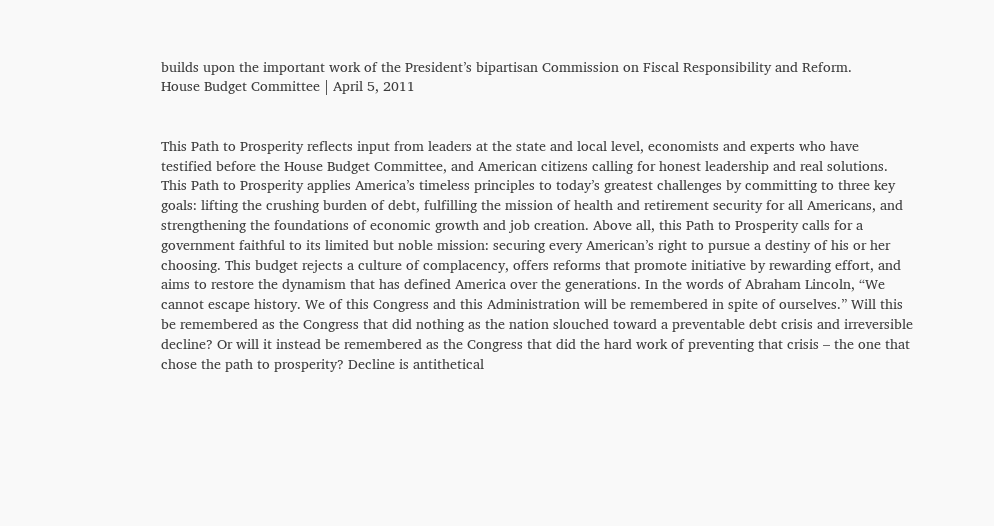builds upon the important work of the President’s bipartisan Commission on Fiscal Responsibility and Reform.
House Budget Committee | April 5, 2011


This Path to Prosperity reflects input from leaders at the state and local level, economists and experts who have testified before the House Budget Committee, and American citizens calling for honest leadership and real solutions. This Path to Prosperity applies America’s timeless principles to today’s greatest challenges by committing to three key goals: lifting the crushing burden of debt, fulfilling the mission of health and retirement security for all Americans, and strengthening the foundations of economic growth and job creation. Above all, this Path to Prosperity calls for a government faithful to its limited but noble mission: securing every American’s right to pursue a destiny of his or her choosing. This budget rejects a culture of complacency, offers reforms that promote initiative by rewarding effort, and aims to restore the dynamism that has defined America over the generations. In the words of Abraham Lincoln, “We cannot escape history. We of this Congress and this Administration will be remembered in spite of ourselves.” Will this be remembered as the Congress that did nothing as the nation slouched toward a preventable debt crisis and irreversible decline? Or will it instead be remembered as the Congress that did the hard work of preventing that crisis – the one that chose the path to prosperity? Decline is antithetical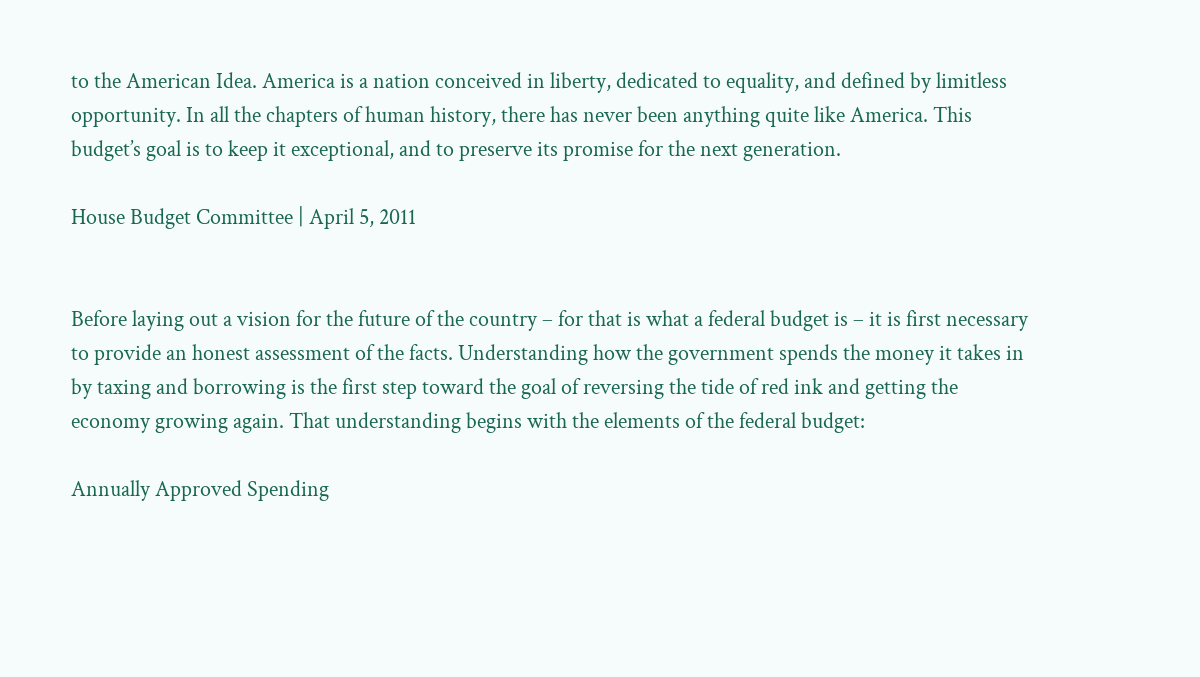to the American Idea. America is a nation conceived in liberty, dedicated to equality, and defined by limitless opportunity. In all the chapters of human history, there has never been anything quite like America. This budget’s goal is to keep it exceptional, and to preserve its promise for the next generation.

House Budget Committee | April 5, 2011


Before laying out a vision for the future of the country – for that is what a federal budget is – it is first necessary to provide an honest assessment of the facts. Understanding how the government spends the money it takes in by taxing and borrowing is the first step toward the goal of reversing the tide of red ink and getting the economy growing again. That understanding begins with the elements of the federal budget:

Annually Approved Spending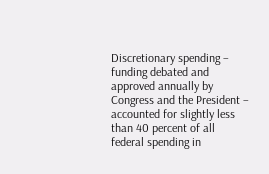Discretionary spending – funding debated and approved annually by Congress and the President – accounted for slightly less than 40 percent of all federal spending in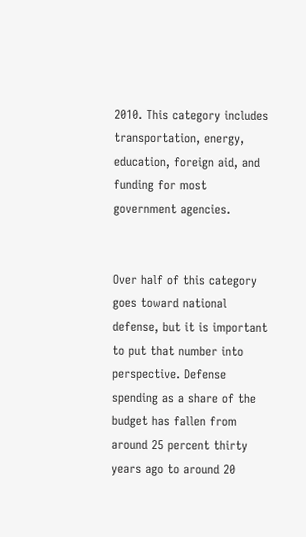2010. This category includes transportation, energy, education, foreign aid, and funding for most government agencies.


Over half of this category goes toward national defense, but it is important to put that number into perspective. Defense spending as a share of the budget has fallen from around 25 percent thirty years ago to around 20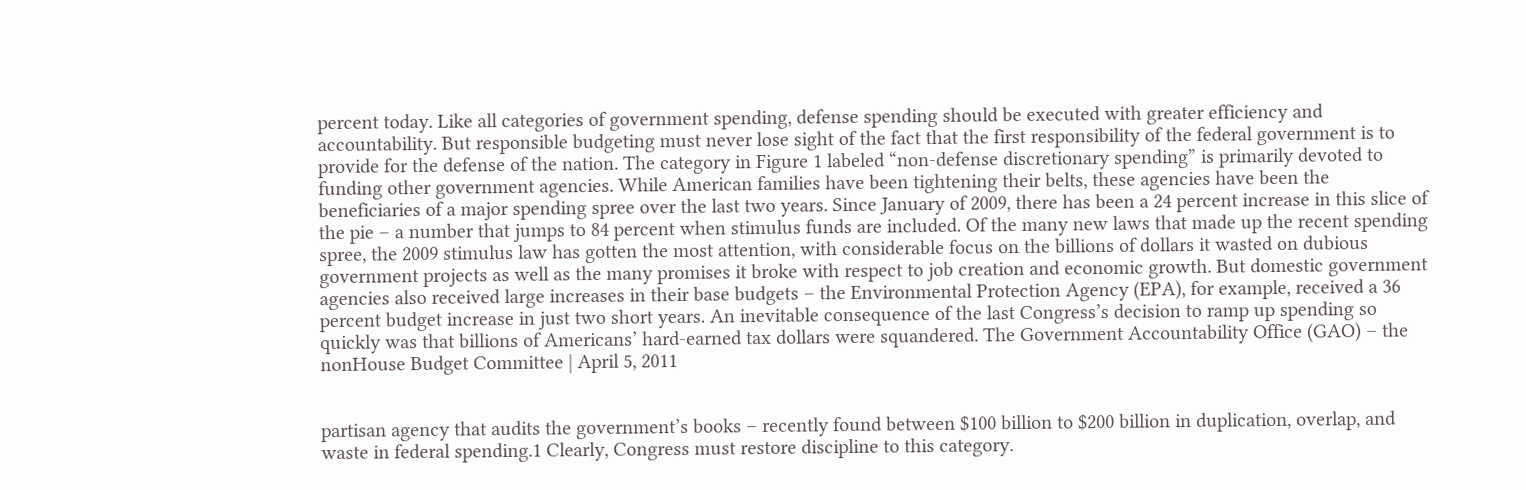percent today. Like all categories of government spending, defense spending should be executed with greater efficiency and accountability. But responsible budgeting must never lose sight of the fact that the first responsibility of the federal government is to provide for the defense of the nation. The category in Figure 1 labeled “non-defense discretionary spending” is primarily devoted to funding other government agencies. While American families have been tightening their belts, these agencies have been the beneficiaries of a major spending spree over the last two years. Since January of 2009, there has been a 24 percent increase in this slice of the pie – a number that jumps to 84 percent when stimulus funds are included. Of the many new laws that made up the recent spending spree, the 2009 stimulus law has gotten the most attention, with considerable focus on the billions of dollars it wasted on dubious government projects as well as the many promises it broke with respect to job creation and economic growth. But domestic government agencies also received large increases in their base budgets – the Environmental Protection Agency (EPA), for example, received a 36 percent budget increase in just two short years. An inevitable consequence of the last Congress’s decision to ramp up spending so quickly was that billions of Americans’ hard-earned tax dollars were squandered. The Government Accountability Office (GAO) – the nonHouse Budget Committee | April 5, 2011


partisan agency that audits the government’s books – recently found between $100 billion to $200 billion in duplication, overlap, and waste in federal spending.1 Clearly, Congress must restore discipline to this category.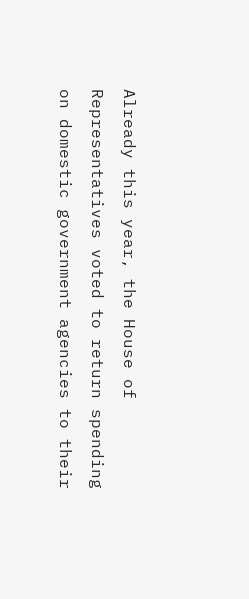Already this year, the House of Representatives voted to return spending on domestic government agencies to their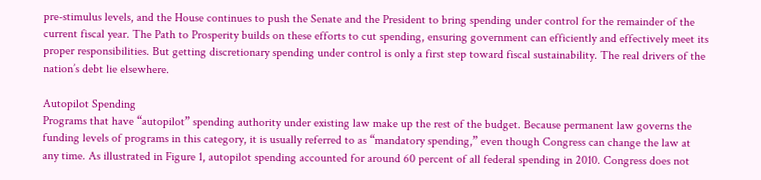pre-stimulus levels, and the House continues to push the Senate and the President to bring spending under control for the remainder of the current fiscal year. The Path to Prosperity builds on these efforts to cut spending, ensuring government can efficiently and effectively meet its proper responsibilities. But getting discretionary spending under control is only a first step toward fiscal sustainability. The real drivers of the nation’s debt lie elsewhere.

Autopilot Spending
Programs that have “autopilot” spending authority under existing law make up the rest of the budget. Because permanent law governs the funding levels of programs in this category, it is usually referred to as “mandatory spending,” even though Congress can change the law at any time. As illustrated in Figure 1, autopilot spending accounted for around 60 percent of all federal spending in 2010. Congress does not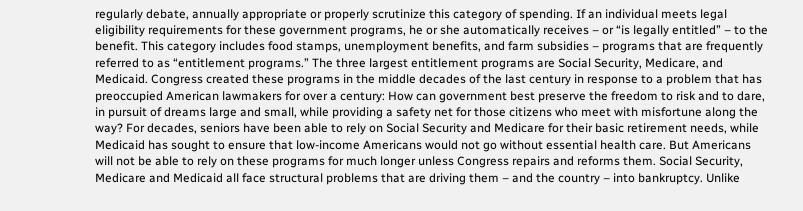regularly debate, annually appropriate or properly scrutinize this category of spending. If an individual meets legal eligibility requirements for these government programs, he or she automatically receives – or “is legally entitled” – to the benefit. This category includes food stamps, unemployment benefits, and farm subsidies – programs that are frequently referred to as “entitlement programs.” The three largest entitlement programs are Social Security, Medicare, and Medicaid. Congress created these programs in the middle decades of the last century in response to a problem that has preoccupied American lawmakers for over a century: How can government best preserve the freedom to risk and to dare, in pursuit of dreams large and small, while providing a safety net for those citizens who meet with misfortune along the way? For decades, seniors have been able to rely on Social Security and Medicare for their basic retirement needs, while Medicaid has sought to ensure that low-income Americans would not go without essential health care. But Americans will not be able to rely on these programs for much longer unless Congress repairs and reforms them. Social Security, Medicare and Medicaid all face structural problems that are driving them – and the country – into bankruptcy. Unlike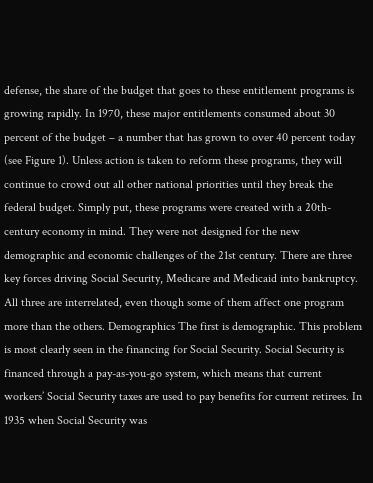defense, the share of the budget that goes to these entitlement programs is growing rapidly. In 1970, these major entitlements consumed about 30 percent of the budget – a number that has grown to over 40 percent today (see Figure 1). Unless action is taken to reform these programs, they will continue to crowd out all other national priorities until they break the federal budget. Simply put, these programs were created with a 20th-century economy in mind. They were not designed for the new demographic and economic challenges of the 21st century. There are three key forces driving Social Security, Medicare and Medicaid into bankruptcy. All three are interrelated, even though some of them affect one program more than the others. Demographics The first is demographic. This problem is most clearly seen in the financing for Social Security. Social Security is financed through a pay-as-you-go system, which means that current workers’ Social Security taxes are used to pay benefits for current retirees. In 1935 when Social Security was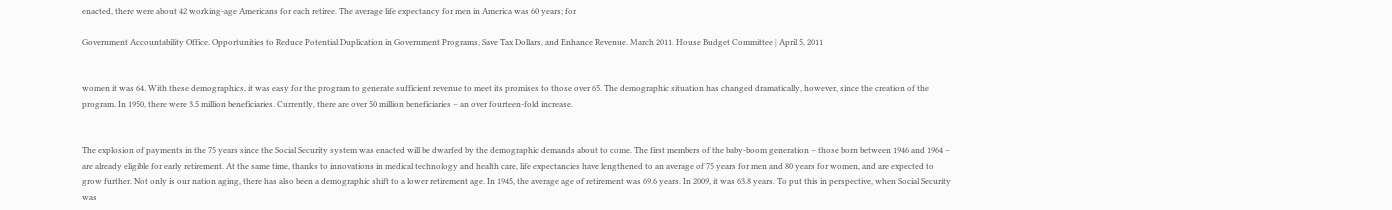enacted, there were about 42 working-age Americans for each retiree. The average life expectancy for men in America was 60 years; for

Government Accountability Office. Opportunities to Reduce Potential Duplication in Government Programs, Save Tax Dollars, and Enhance Revenue. March 2011. House Budget Committee | April 5, 2011


women it was 64. With these demographics, it was easy for the program to generate sufficient revenue to meet its promises to those over 65. The demographic situation has changed dramatically, however, since the creation of the program. In 1950, there were 3.5 million beneficiaries. Currently, there are over 50 million beneficiaries – an over fourteen-fold increase.


The explosion of payments in the 75 years since the Social Security system was enacted will be dwarfed by the demographic demands about to come. The first members of the baby-boom generation – those born between 1946 and 1964 – are already eligible for early retirement. At the same time, thanks to innovations in medical technology and health care, life expectancies have lengthened to an average of 75 years for men and 80 years for women, and are expected to grow further. Not only is our nation aging, there has also been a demographic shift to a lower retirement age. In 1945, the average age of retirement was 69.6 years. In 2009, it was 63.8 years. To put this in perspective, when Social Security was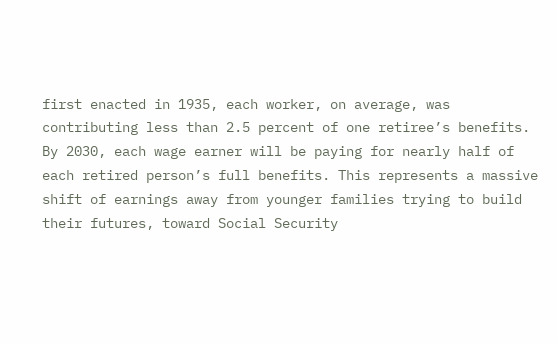first enacted in 1935, each worker, on average, was contributing less than 2.5 percent of one retiree’s benefits. By 2030, each wage earner will be paying for nearly half of each retired person’s full benefits. This represents a massive shift of earnings away from younger families trying to build their futures, toward Social Security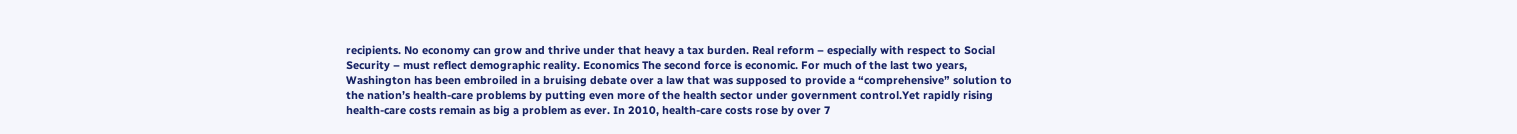recipients. No economy can grow and thrive under that heavy a tax burden. Real reform – especially with respect to Social Security – must reflect demographic reality. Economics The second force is economic. For much of the last two years, Washington has been embroiled in a bruising debate over a law that was supposed to provide a “comprehensive” solution to the nation’s health-care problems by putting even more of the health sector under government control.Yet rapidly rising health-care costs remain as big a problem as ever. In 2010, health-care costs rose by over 7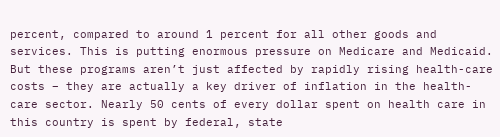percent, compared to around 1 percent for all other goods and services. This is putting enormous pressure on Medicare and Medicaid. But these programs aren’t just affected by rapidly rising health-care costs – they are actually a key driver of inflation in the health-care sector. Nearly 50 cents of every dollar spent on health care in this country is spent by federal, state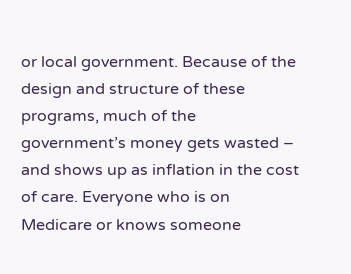or local government. Because of the design and structure of these programs, much of the government’s money gets wasted – and shows up as inflation in the cost of care. Everyone who is on Medicare or knows someone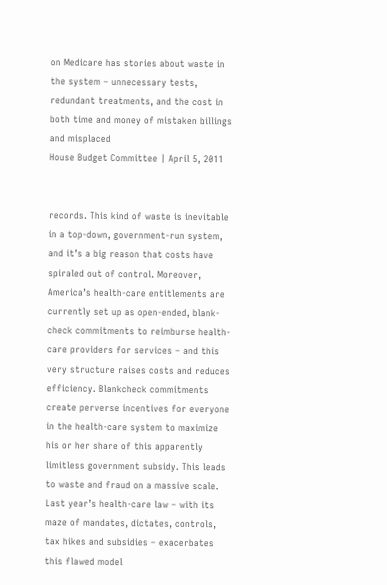on Medicare has stories about waste in the system – unnecessary tests, redundant treatments, and the cost in both time and money of mistaken billings and misplaced
House Budget Committee | April 5, 2011


records. This kind of waste is inevitable in a top-down, government-run system, and it’s a big reason that costs have spiraled out of control. Moreover, America’s health-care entitlements are currently set up as open-ended, blank-check commitments to reimburse health-care providers for services – and this very structure raises costs and reduces efficiency. Blankcheck commitments create perverse incentives for everyone in the health-care system to maximize his or her share of this apparently limitless government subsidy. This leads to waste and fraud on a massive scale. Last year’s health-care law – with its maze of mandates, dictates, controls, tax hikes and subsidies – exacerbates this flawed model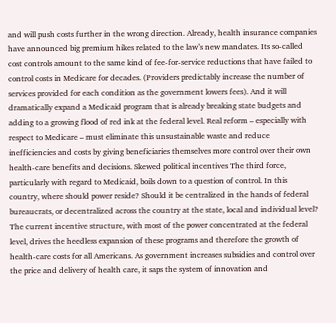and will push costs further in the wrong direction. Already, health insurance companies have announced big premium hikes related to the law’s new mandates. Its so-called cost controls amount to the same kind of fee-for-service reductions that have failed to control costs in Medicare for decades. (Providers predictably increase the number of services provided for each condition as the government lowers fees). And it will dramatically expand a Medicaid program that is already breaking state budgets and adding to a growing flood of red ink at the federal level. Real reform – especially with respect to Medicare – must eliminate this unsustainable waste and reduce inefficiencies and costs by giving beneficiaries themselves more control over their own health-care benefits and decisions. Skewed political incentives The third force, particularly with regard to Medicaid, boils down to a question of control. In this country, where should power reside? Should it be centralized in the hands of federal bureaucrats, or decentralized across the country at the state, local and individual level? The current incentive structure, with most of the power concentrated at the federal level, drives the heedless expansion of these programs and therefore the growth of health-care costs for all Americans. As government increases subsidies and control over the price and delivery of health care, it saps the system of innovation and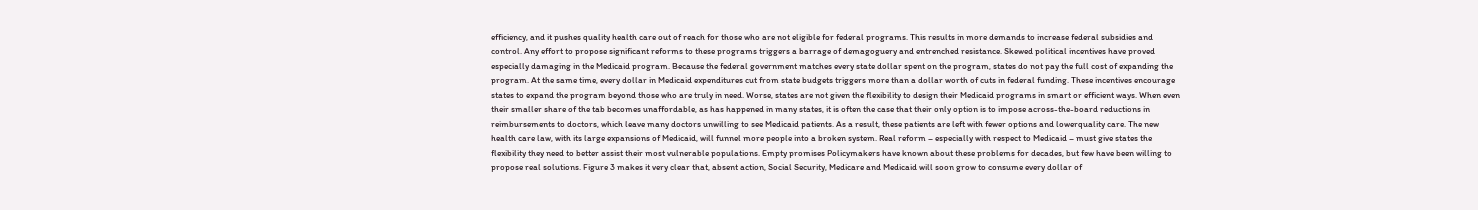efficiency, and it pushes quality health care out of reach for those who are not eligible for federal programs. This results in more demands to increase federal subsidies and control. Any effort to propose significant reforms to these programs triggers a barrage of demagoguery and entrenched resistance. Skewed political incentives have proved especially damaging in the Medicaid program. Because the federal government matches every state dollar spent on the program, states do not pay the full cost of expanding the program. At the same time, every dollar in Medicaid expenditures cut from state budgets triggers more than a dollar worth of cuts in federal funding. These incentives encourage states to expand the program beyond those who are truly in need. Worse, states are not given the flexibility to design their Medicaid programs in smart or efficient ways. When even their smaller share of the tab becomes unaffordable, as has happened in many states, it is often the case that their only option is to impose across-the-board reductions in reimbursements to doctors, which leave many doctors unwilling to see Medicaid patients. As a result, these patients are left with fewer options and lowerquality care. The new health care law, with its large expansions of Medicaid, will funnel more people into a broken system. Real reform – especially with respect to Medicaid – must give states the flexibility they need to better assist their most vulnerable populations. Empty promises Policymakers have known about these problems for decades, but few have been willing to propose real solutions. Figure 3 makes it very clear that, absent action, Social Security, Medicare and Medicaid will soon grow to consume every dollar of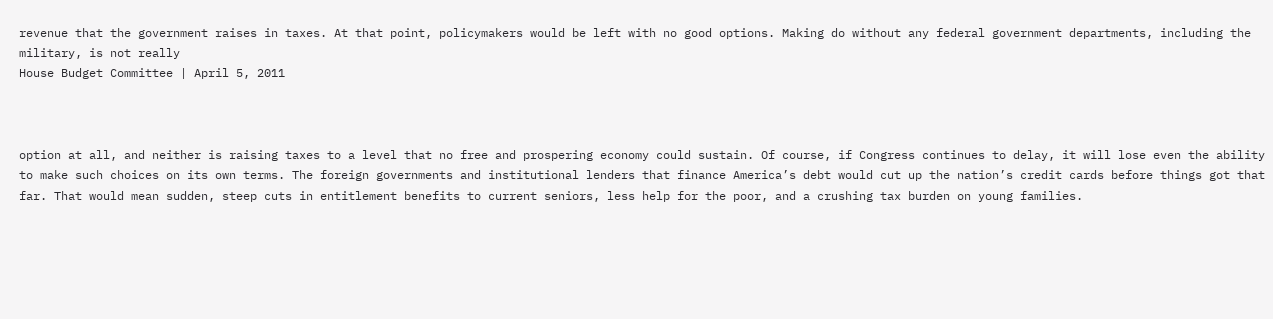revenue that the government raises in taxes. At that point, policymakers would be left with no good options. Making do without any federal government departments, including the military, is not really
House Budget Committee | April 5, 2011



option at all, and neither is raising taxes to a level that no free and prospering economy could sustain. Of course, if Congress continues to delay, it will lose even the ability to make such choices on its own terms. The foreign governments and institutional lenders that finance America’s debt would cut up the nation’s credit cards before things got that far. That would mean sudden, steep cuts in entitlement benefits to current seniors, less help for the poor, and a crushing tax burden on young families.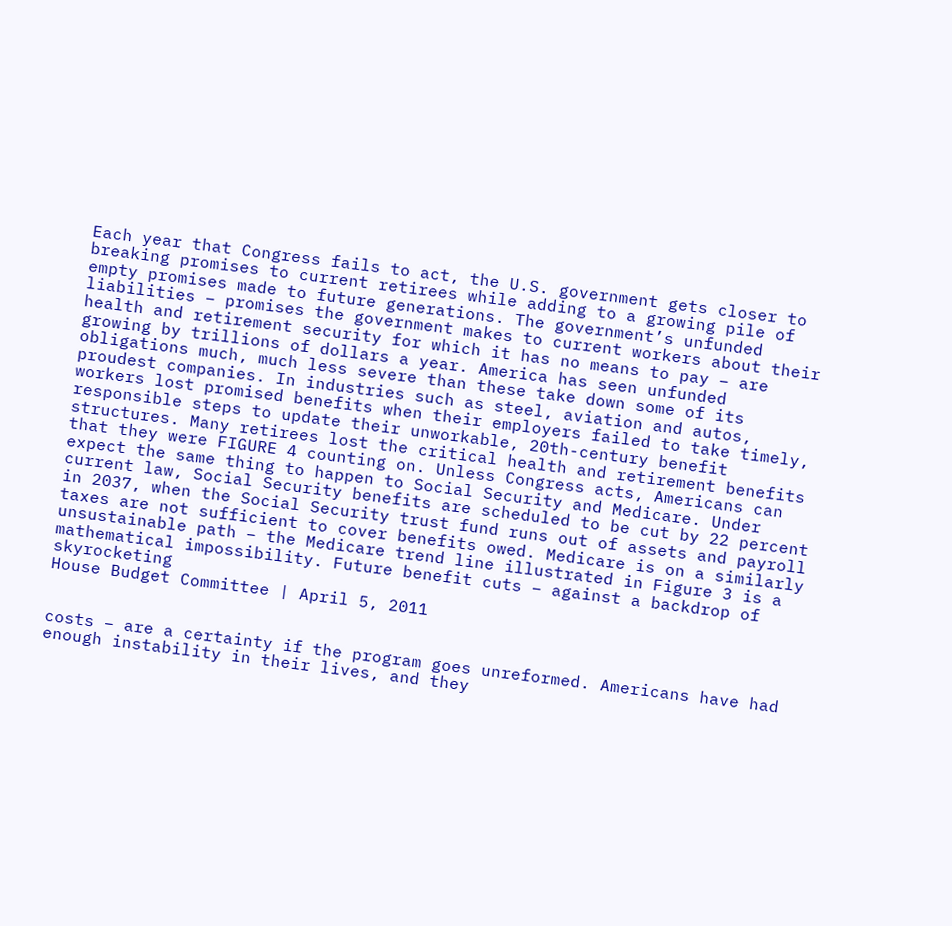Each year that Congress fails to act, the U.S. government gets closer to breaking promises to current retirees while adding to a growing pile of empty promises made to future generations. The government’s unfunded liabilities – promises the government makes to current workers about their health and retirement security for which it has no means to pay – are growing by trillions of dollars a year. America has seen unfunded obligations much, much less severe than these take down some of its proudest companies. In industries such as steel, aviation and autos, workers lost promised benefits when their employers failed to take timely, responsible steps to update their unworkable, 20th-century benefit structures. Many retirees lost the critical health and retirement benefits that they were FIGURE 4 counting on. Unless Congress acts, Americans can expect the same thing to happen to Social Security and Medicare. Under current law, Social Security benefits are scheduled to be cut by 22 percent in 2037, when the Social Security trust fund runs out of assets and payroll taxes are not sufficient to cover benefits owed. Medicare is on a similarly unsustainable path – the Medicare trend line illustrated in Figure 3 is a mathematical impossibility. Future benefit cuts – against a backdrop of skyrocketing
House Budget Committee | April 5, 2011


costs – are a certainty if the program goes unreformed. Americans have had enough instability in their lives, and they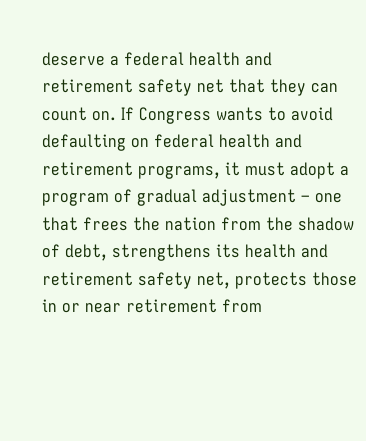deserve a federal health and retirement safety net that they can count on. If Congress wants to avoid defaulting on federal health and retirement programs, it must adopt a program of gradual adjustment – one that frees the nation from the shadow of debt, strengthens its health and retirement safety net, protects those in or near retirement from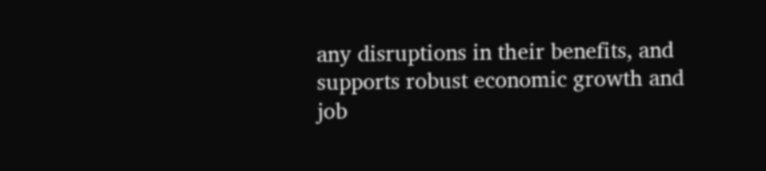any disruptions in their benefits, and supports robust economic growth and job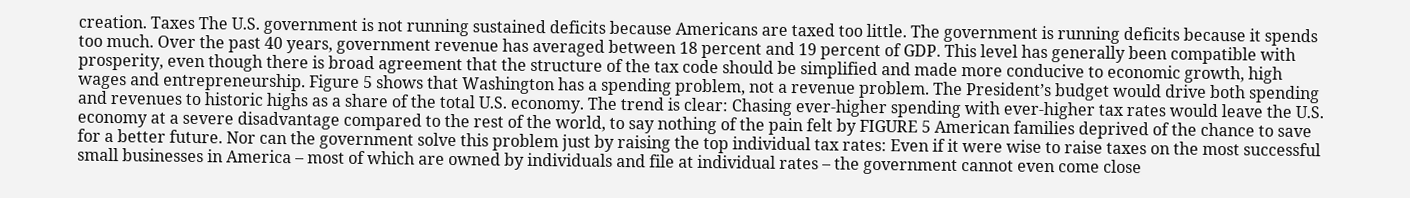creation. Taxes The U.S. government is not running sustained deficits because Americans are taxed too little. The government is running deficits because it spends too much. Over the past 40 years, government revenue has averaged between 18 percent and 19 percent of GDP. This level has generally been compatible with prosperity, even though there is broad agreement that the structure of the tax code should be simplified and made more conducive to economic growth, high wages and entrepreneurship. Figure 5 shows that Washington has a spending problem, not a revenue problem. The President’s budget would drive both spending and revenues to historic highs as a share of the total U.S. economy. The trend is clear: Chasing ever-higher spending with ever-higher tax rates would leave the U.S. economy at a severe disadvantage compared to the rest of the world, to say nothing of the pain felt by FIGURE 5 American families deprived of the chance to save for a better future. Nor can the government solve this problem just by raising the top individual tax rates: Even if it were wise to raise taxes on the most successful small businesses in America – most of which are owned by individuals and file at individual rates – the government cannot even come close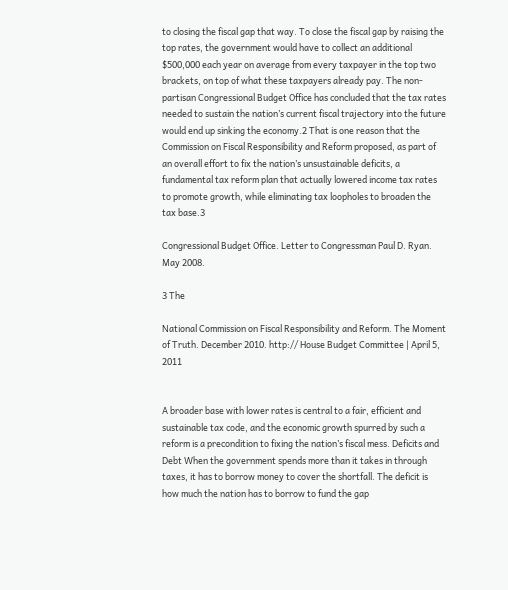to closing the fiscal gap that way. To close the fiscal gap by raising the top rates, the government would have to collect an additional $500,000 each year on average from every taxpayer in the top two brackets, on top of what these taxpayers already pay. The non-partisan Congressional Budget Office has concluded that the tax rates needed to sustain the nation’s current fiscal trajectory into the future would end up sinking the economy.2 That is one reason that the Commission on Fiscal Responsibility and Reform proposed, as part of an overall effort to fix the nation’s unsustainable deficits, a fundamental tax reform plan that actually lowered income tax rates to promote growth, while eliminating tax loopholes to broaden the tax base.3

Congressional Budget Office. Letter to Congressman Paul D. Ryan. May 2008.

3 The

National Commission on Fiscal Responsibility and Reform. The Moment of Truth. December 2010. http:// House Budget Committee | April 5, 2011


A broader base with lower rates is central to a fair, efficient and sustainable tax code, and the economic growth spurred by such a reform is a precondition to fixing the nation’s fiscal mess. Deficits and Debt When the government spends more than it takes in through taxes, it has to borrow money to cover the shortfall. The deficit is how much the nation has to borrow to fund the gap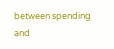between spending and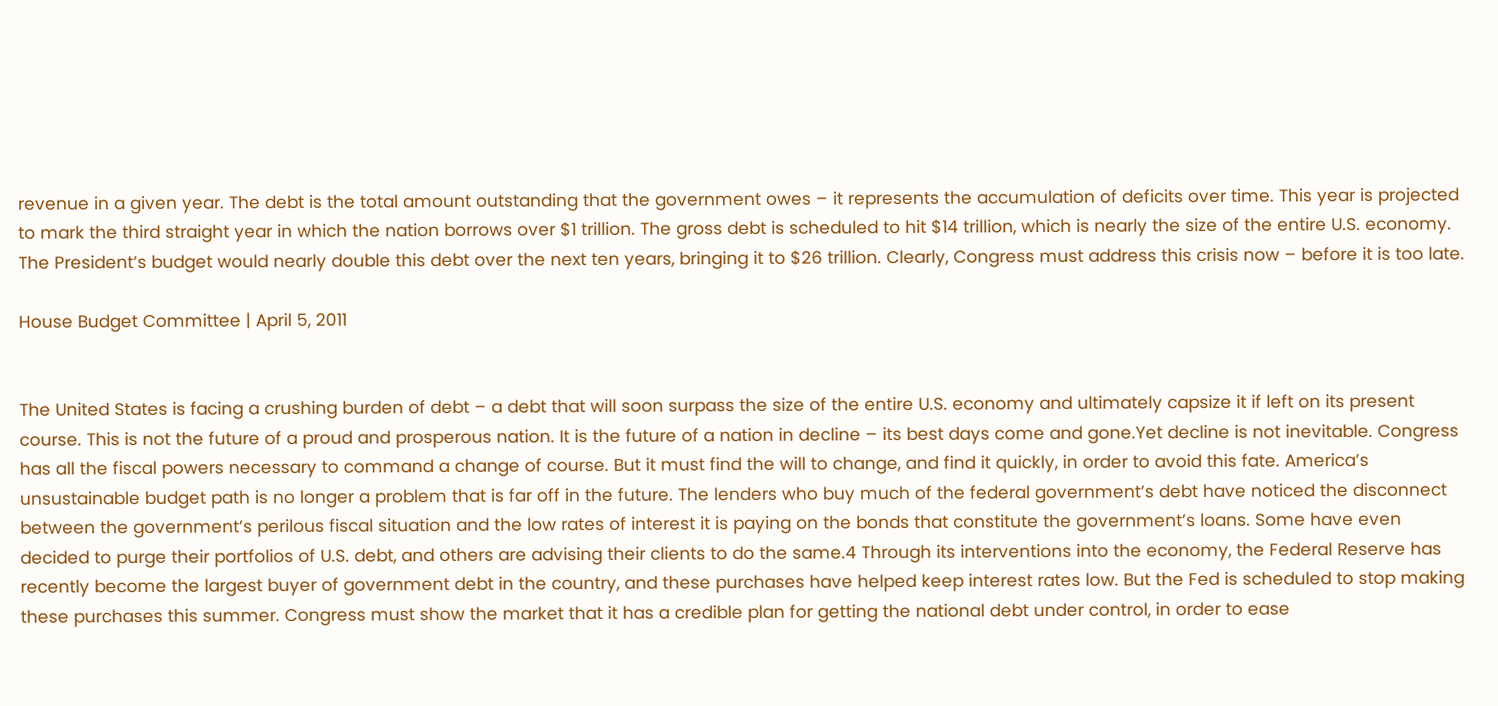revenue in a given year. The debt is the total amount outstanding that the government owes – it represents the accumulation of deficits over time. This year is projected to mark the third straight year in which the nation borrows over $1 trillion. The gross debt is scheduled to hit $14 trillion, which is nearly the size of the entire U.S. economy. The President’s budget would nearly double this debt over the next ten years, bringing it to $26 trillion. Clearly, Congress must address this crisis now – before it is too late.

House Budget Committee | April 5, 2011


The United States is facing a crushing burden of debt – a debt that will soon surpass the size of the entire U.S. economy and ultimately capsize it if left on its present course. This is not the future of a proud and prosperous nation. It is the future of a nation in decline – its best days come and gone.Yet decline is not inevitable. Congress has all the fiscal powers necessary to command a change of course. But it must find the will to change, and find it quickly, in order to avoid this fate. America’s unsustainable budget path is no longer a problem that is far off in the future. The lenders who buy much of the federal government’s debt have noticed the disconnect between the government’s perilous fiscal situation and the low rates of interest it is paying on the bonds that constitute the government’s loans. Some have even decided to purge their portfolios of U.S. debt, and others are advising their clients to do the same.4 Through its interventions into the economy, the Federal Reserve has recently become the largest buyer of government debt in the country, and these purchases have helped keep interest rates low. But the Fed is scheduled to stop making these purchases this summer. Congress must show the market that it has a credible plan for getting the national debt under control, in order to ease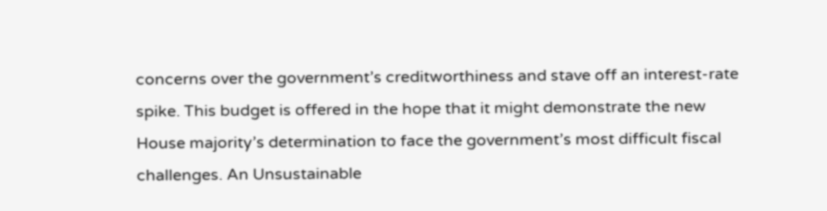concerns over the government’s creditworthiness and stave off an interest-rate spike. This budget is offered in the hope that it might demonstrate the new House majority’s determination to face the government’s most difficult fiscal challenges. An Unsustainable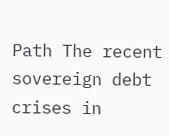Path The recent sovereign debt crises in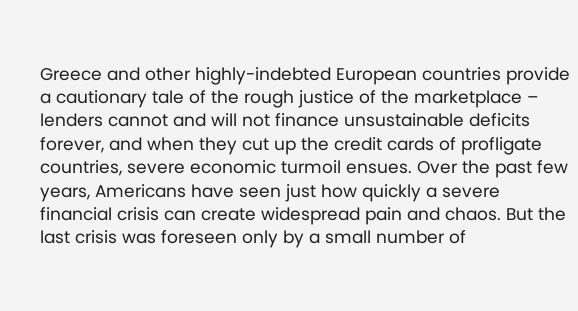Greece and other highly-indebted European countries provide a cautionary tale of the rough justice of the marketplace – lenders cannot and will not finance unsustainable deficits forever, and when they cut up the credit cards of profligate countries, severe economic turmoil ensues. Over the past few years, Americans have seen just how quickly a severe financial crisis can create widespread pain and chaos. But the last crisis was foreseen only by a small number of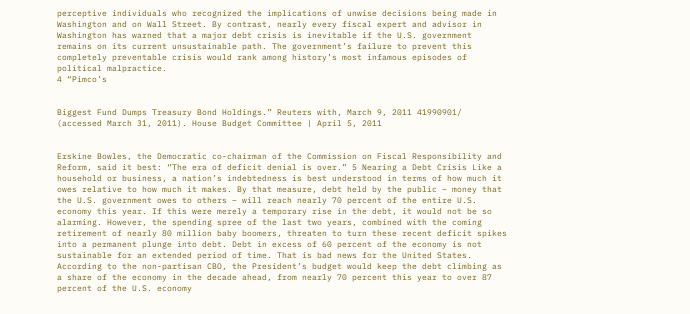perceptive individuals who recognized the implications of unwise decisions being made in Washington and on Wall Street. By contrast, nearly every fiscal expert and advisor in Washington has warned that a major debt crisis is inevitable if the U.S. government remains on its current unsustainable path. The government’s failure to prevent this completely preventable crisis would rank among history’s most infamous episodes of political malpractice.
4 “Pimco’s


Biggest Fund Dumps Treasury Bond Holdings.” Reuters with, March 9, 2011 41990901/ (accessed March 31, 2011). House Budget Committee | April 5, 2011


Erskine Bowles, the Democratic co-chairman of the Commission on Fiscal Responsibility and Reform, said it best: “The era of deficit denial is over.” 5 Nearing a Debt Crisis Like a household or business, a nation’s indebtedness is best understood in terms of how much it owes relative to how much it makes. By that measure, debt held by the public – money that the U.S. government owes to others – will reach nearly 70 percent of the entire U.S. economy this year. If this were merely a temporary rise in the debt, it would not be so alarming. However, the spending spree of the last two years, combined with the coming retirement of nearly 80 million baby boomers, threaten to turn these recent deficit spikes into a permanent plunge into debt. Debt in excess of 60 percent of the economy is not sustainable for an extended period of time. That is bad news for the United States. According to the non-partisan CBO, the President’s budget would keep the debt climbing as a share of the economy in the decade ahead, from nearly 70 percent this year to over 87 percent of the U.S. economy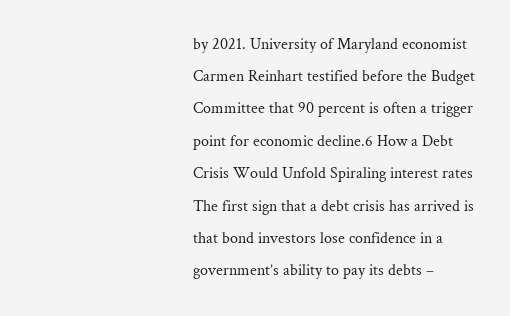by 2021. University of Maryland economist Carmen Reinhart testified before the Budget Committee that 90 percent is often a trigger point for economic decline.6 How a Debt Crisis Would Unfold Spiraling interest rates The first sign that a debt crisis has arrived is that bond investors lose confidence in a government’s ability to pay its debts –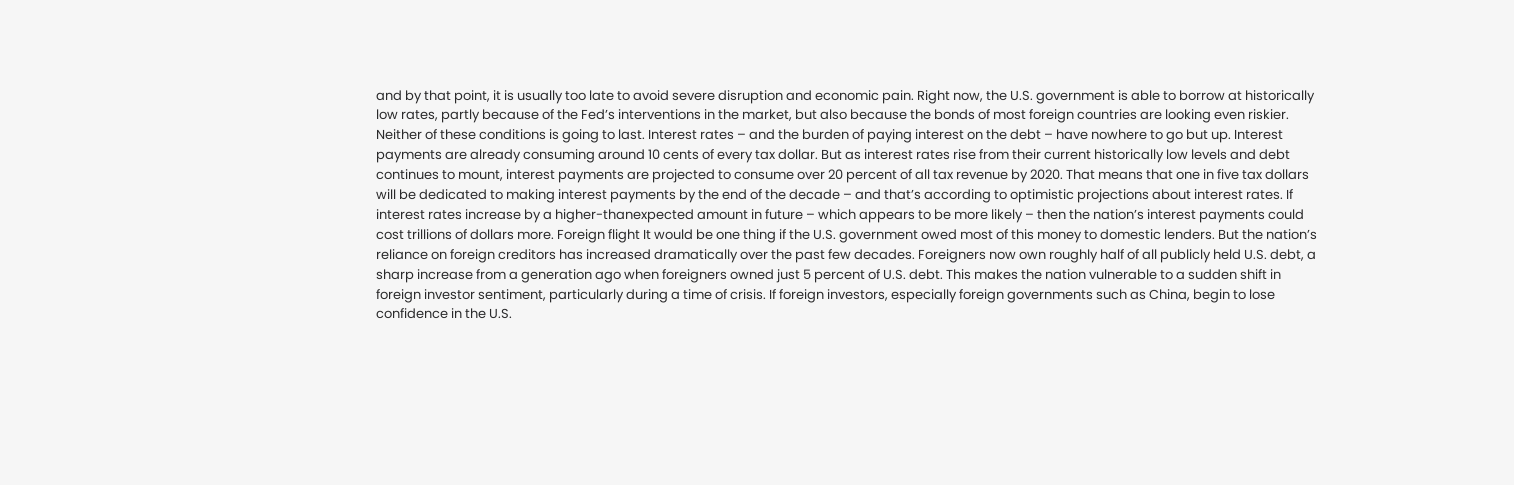and by that point, it is usually too late to avoid severe disruption and economic pain. Right now, the U.S. government is able to borrow at historically low rates, partly because of the Fed’s interventions in the market, but also because the bonds of most foreign countries are looking even riskier. Neither of these conditions is going to last. Interest rates – and the burden of paying interest on the debt – have nowhere to go but up. Interest payments are already consuming around 10 cents of every tax dollar. But as interest rates rise from their current historically low levels and debt continues to mount, interest payments are projected to consume over 20 percent of all tax revenue by 2020. That means that one in five tax dollars will be dedicated to making interest payments by the end of the decade – and that’s according to optimistic projections about interest rates. If interest rates increase by a higher-thanexpected amount in future – which appears to be more likely – then the nation’s interest payments could cost trillions of dollars more. Foreign flight It would be one thing if the U.S. government owed most of this money to domestic lenders. But the nation’s reliance on foreign creditors has increased dramatically over the past few decades. Foreigners now own roughly half of all publicly held U.S. debt, a sharp increase from a generation ago when foreigners owned just 5 percent of U.S. debt. This makes the nation vulnerable to a sudden shift in foreign investor sentiment, particularly during a time of crisis. If foreign investors, especially foreign governments such as China, begin to lose confidence in the U.S.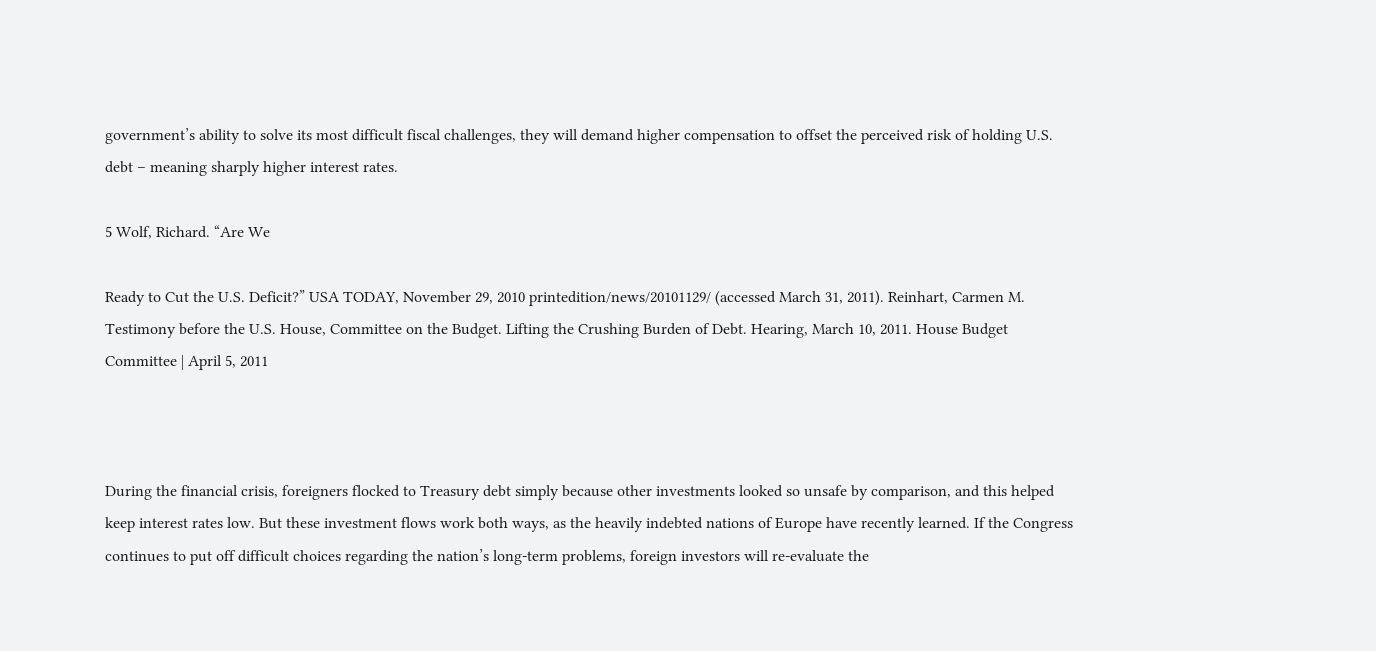government’s ability to solve its most difficult fiscal challenges, they will demand higher compensation to offset the perceived risk of holding U.S. debt – meaning sharply higher interest rates.

5 Wolf, Richard. “Are We

Ready to Cut the U.S. Deficit?” USA TODAY, November 29, 2010 printedition/news/20101129/ (accessed March 31, 2011). Reinhart, Carmen M. Testimony before the U.S. House, Committee on the Budget. Lifting the Crushing Burden of Debt. Hearing, March 10, 2011. House Budget Committee | April 5, 2011



During the financial crisis, foreigners flocked to Treasury debt simply because other investments looked so unsafe by comparison, and this helped keep interest rates low. But these investment flows work both ways, as the heavily indebted nations of Europe have recently learned. If the Congress continues to put off difficult choices regarding the nation’s long-term problems, foreign investors will re-evaluate the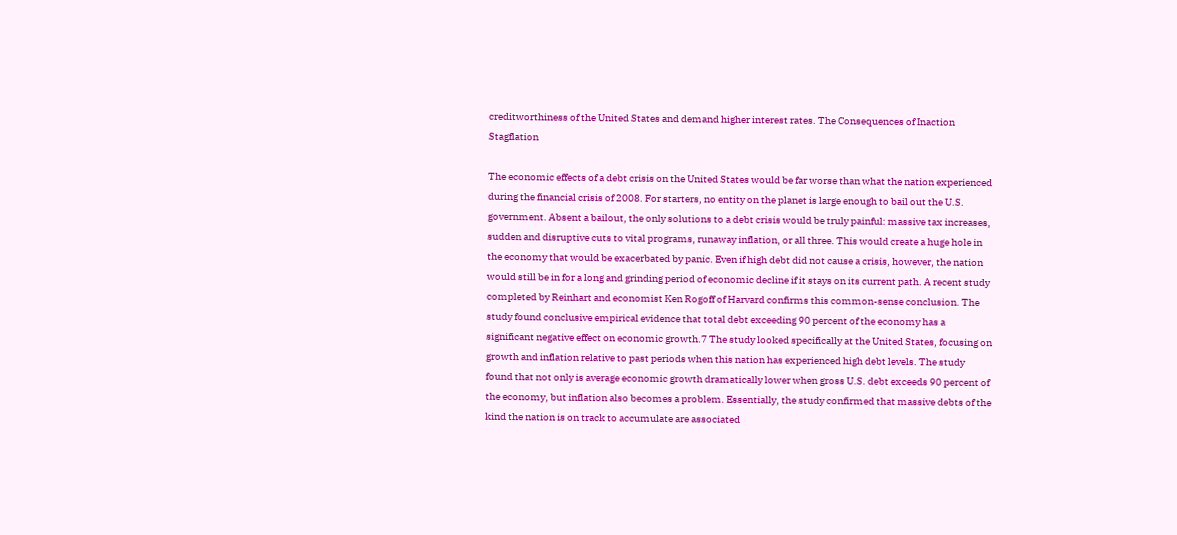creditworthiness of the United States and demand higher interest rates. The Consequences of Inaction Stagflation

The economic effects of a debt crisis on the United States would be far worse than what the nation experienced during the financial crisis of 2008. For starters, no entity on the planet is large enough to bail out the U.S. government. Absent a bailout, the only solutions to a debt crisis would be truly painful: massive tax increases, sudden and disruptive cuts to vital programs, runaway inflation, or all three. This would create a huge hole in the economy that would be exacerbated by panic. Even if high debt did not cause a crisis, however, the nation would still be in for a long and grinding period of economic decline if it stays on its current path. A recent study completed by Reinhart and economist Ken Rogoff of Harvard confirms this common-sense conclusion. The study found conclusive empirical evidence that total debt exceeding 90 percent of the economy has a significant negative effect on economic growth.7 The study looked specifically at the United States, focusing on growth and inflation relative to past periods when this nation has experienced high debt levels. The study found that not only is average economic growth dramatically lower when gross U.S. debt exceeds 90 percent of the economy, but inflation also becomes a problem. Essentially, the study confirmed that massive debts of the kind the nation is on track to accumulate are associated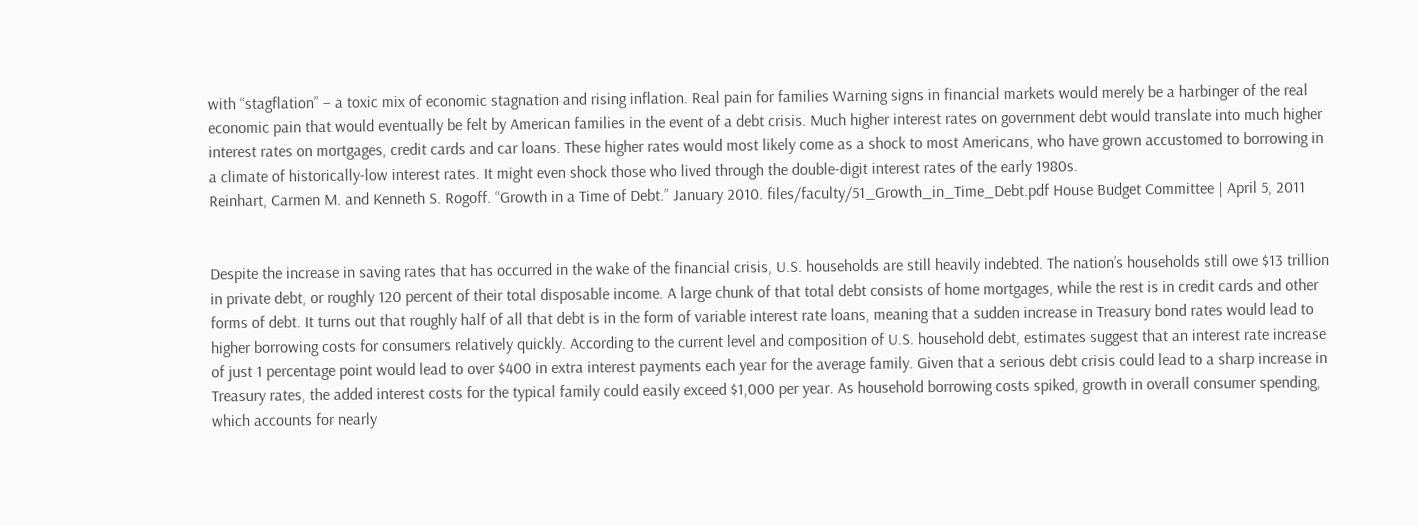with “stagflation” – a toxic mix of economic stagnation and rising inflation. Real pain for families Warning signs in financial markets would merely be a harbinger of the real economic pain that would eventually be felt by American families in the event of a debt crisis. Much higher interest rates on government debt would translate into much higher interest rates on mortgages, credit cards and car loans. These higher rates would most likely come as a shock to most Americans, who have grown accustomed to borrowing in a climate of historically-low interest rates. It might even shock those who lived through the double-digit interest rates of the early 1980s.
Reinhart, Carmen M. and Kenneth S. Rogoff. “Growth in a Time of Debt.” January 2010. files/faculty/51_Growth_in_Time_Debt.pdf House Budget Committee | April 5, 2011


Despite the increase in saving rates that has occurred in the wake of the financial crisis, U.S. households are still heavily indebted. The nation’s households still owe $13 trillion in private debt, or roughly 120 percent of their total disposable income. A large chunk of that total debt consists of home mortgages, while the rest is in credit cards and other forms of debt. It turns out that roughly half of all that debt is in the form of variable interest rate loans, meaning that a sudden increase in Treasury bond rates would lead to higher borrowing costs for consumers relatively quickly. According to the current level and composition of U.S. household debt, estimates suggest that an interest rate increase of just 1 percentage point would lead to over $400 in extra interest payments each year for the average family. Given that a serious debt crisis could lead to a sharp increase in Treasury rates, the added interest costs for the typical family could easily exceed $1,000 per year. As household borrowing costs spiked, growth in overall consumer spending, which accounts for nearly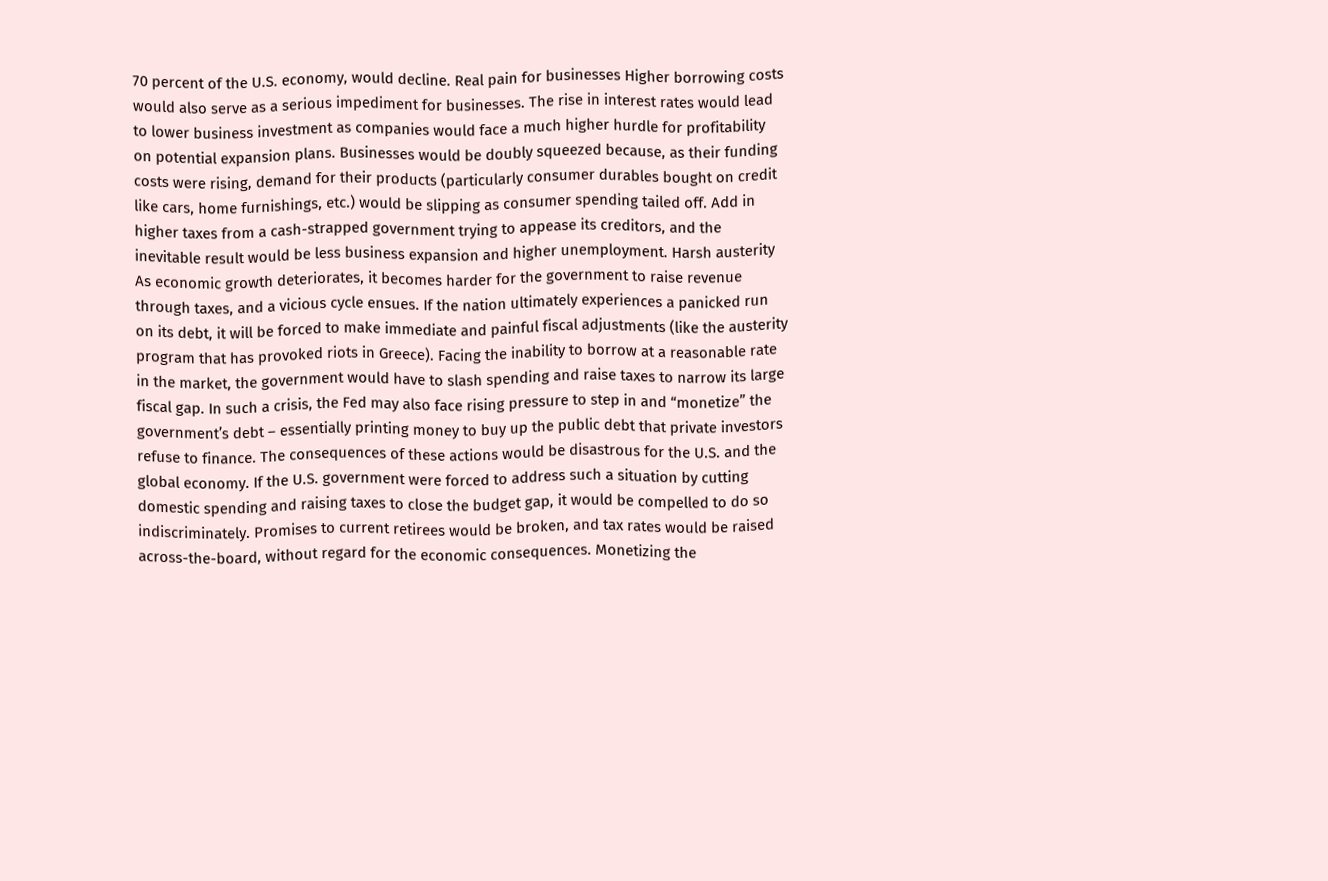70 percent of the U.S. economy, would decline. Real pain for businesses Higher borrowing costs would also serve as a serious impediment for businesses. The rise in interest rates would lead to lower business investment as companies would face a much higher hurdle for profitability on potential expansion plans. Businesses would be doubly squeezed because, as their funding costs were rising, demand for their products (particularly consumer durables bought on credit like cars, home furnishings, etc.) would be slipping as consumer spending tailed off. Add in higher taxes from a cash-strapped government trying to appease its creditors, and the inevitable result would be less business expansion and higher unemployment. Harsh austerity As economic growth deteriorates, it becomes harder for the government to raise revenue through taxes, and a vicious cycle ensues. If the nation ultimately experiences a panicked run on its debt, it will be forced to make immediate and painful fiscal adjustments (like the austerity program that has provoked riots in Greece). Facing the inability to borrow at a reasonable rate in the market, the government would have to slash spending and raise taxes to narrow its large fiscal gap. In such a crisis, the Fed may also face rising pressure to step in and “monetize” the government’s debt – essentially printing money to buy up the public debt that private investors refuse to finance. The consequences of these actions would be disastrous for the U.S. and the global economy. If the U.S. government were forced to address such a situation by cutting domestic spending and raising taxes to close the budget gap, it would be compelled to do so indiscriminately. Promises to current retirees would be broken, and tax rates would be raised across-the-board, without regard for the economic consequences. Monetizing the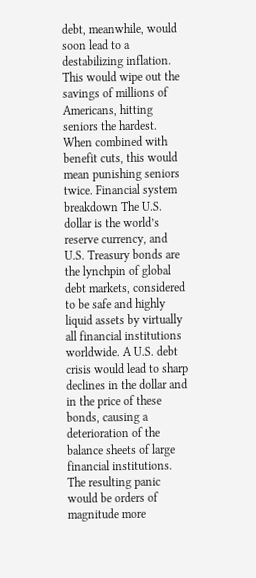debt, meanwhile, would soon lead to a destabilizing inflation. This would wipe out the savings of millions of Americans, hitting seniors the hardest. When combined with benefit cuts, this would mean punishing seniors twice. Financial system breakdown The U.S. dollar is the world’s reserve currency, and U.S. Treasury bonds are the lynchpin of global debt markets, considered to be safe and highly liquid assets by virtually all financial institutions worldwide. A U.S. debt crisis would lead to sharp declines in the dollar and in the price of these bonds, causing a deterioration of the balance sheets of large financial institutions. The resulting panic would be orders of magnitude more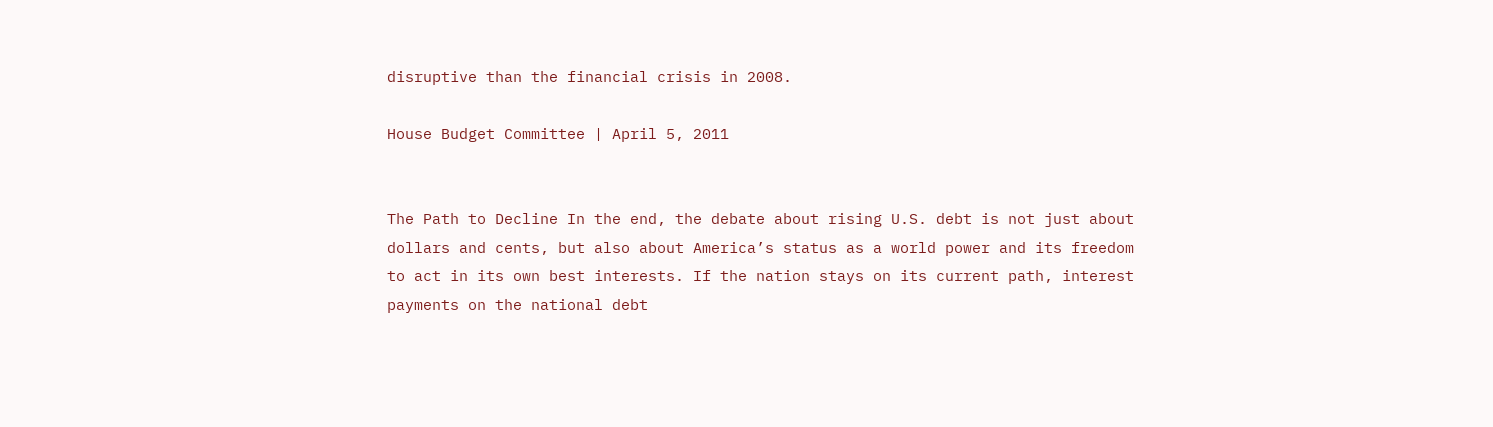disruptive than the financial crisis in 2008.

House Budget Committee | April 5, 2011


The Path to Decline In the end, the debate about rising U.S. debt is not just about dollars and cents, but also about America’s status as a world power and its freedom to act in its own best interests. If the nation stays on its current path, interest payments on the national debt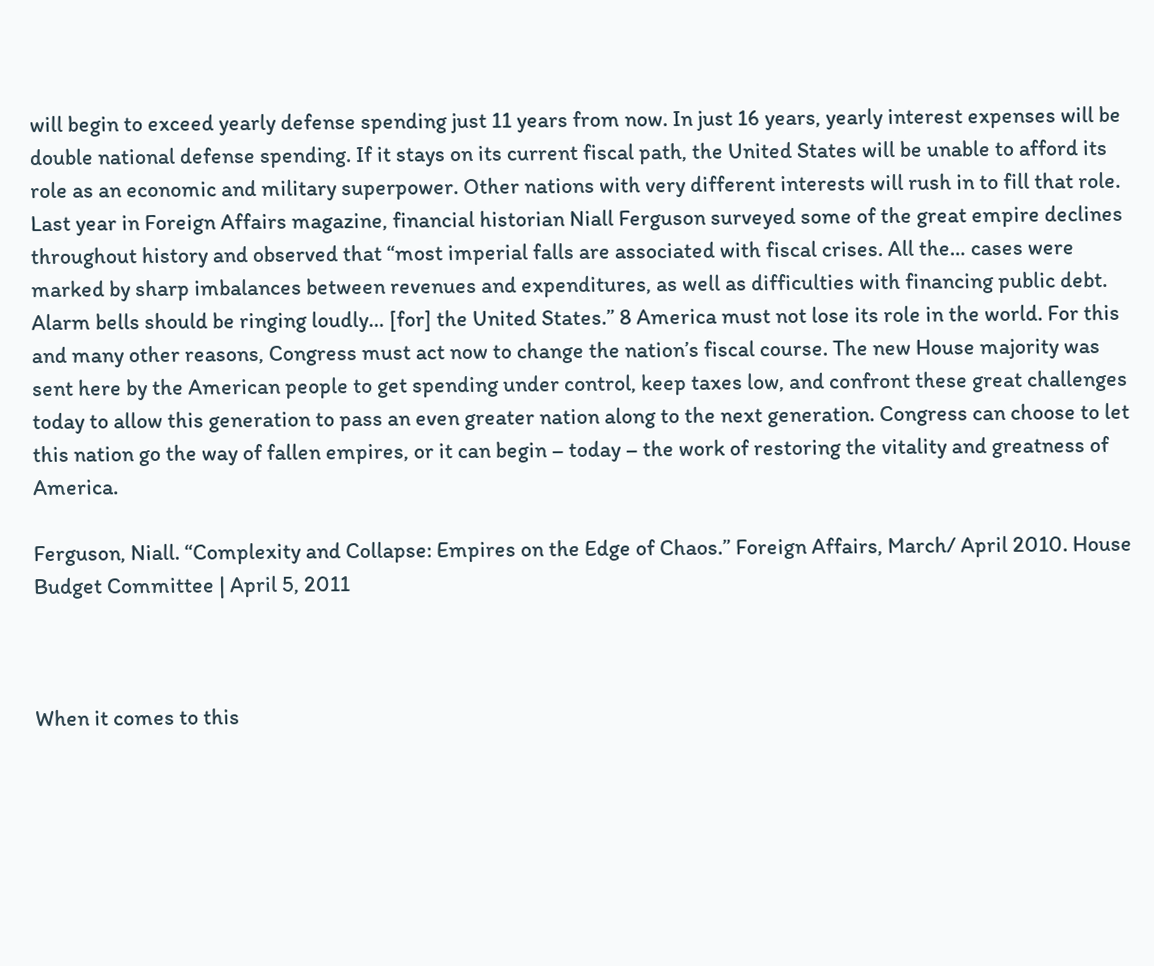will begin to exceed yearly defense spending just 11 years from now. In just 16 years, yearly interest expenses will be double national defense spending. If it stays on its current fiscal path, the United States will be unable to afford its role as an economic and military superpower. Other nations with very different interests will rush in to fill that role. Last year in Foreign Affairs magazine, financial historian Niall Ferguson surveyed some of the great empire declines throughout history and observed that “most imperial falls are associated with fiscal crises. All the… cases were marked by sharp imbalances between revenues and expenditures, as well as difficulties with financing public debt. Alarm bells should be ringing loudly… [for] the United States.” 8 America must not lose its role in the world. For this and many other reasons, Congress must act now to change the nation’s fiscal course. The new House majority was sent here by the American people to get spending under control, keep taxes low, and confront these great challenges today to allow this generation to pass an even greater nation along to the next generation. Congress can choose to let this nation go the way of fallen empires, or it can begin – today – the work of restoring the vitality and greatness of America.

Ferguson, Niall. “Complexity and Collapse: Empires on the Edge of Chaos.” Foreign Affairs, March/ April 2010. House Budget Committee | April 5, 2011



When it comes to this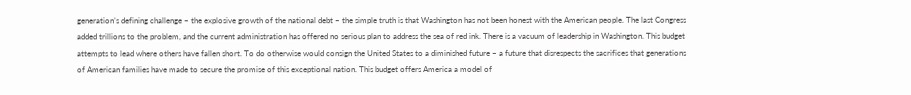generation’s defining challenge – the explosive growth of the national debt – the simple truth is that Washington has not been honest with the American people. The last Congress added trillions to the problem, and the current administration has offered no serious plan to address the sea of red ink. There is a vacuum of leadership in Washington. This budget attempts to lead where others have fallen short. To do otherwise would consign the United States to a diminished future – a future that disrespects the sacrifices that generations of American families have made to secure the promise of this exceptional nation. This budget offers America a model of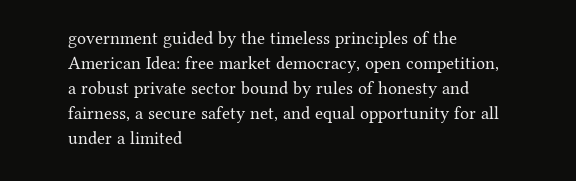government guided by the timeless principles of the American Idea: free market democracy, open competition, a robust private sector bound by rules of honesty and fairness, a secure safety net, and equal opportunity for all under a limited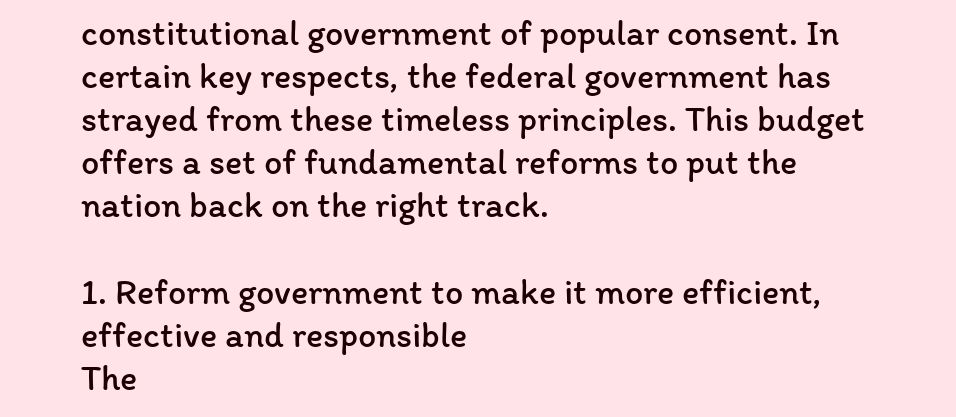constitutional government of popular consent. In certain key respects, the federal government has strayed from these timeless principles. This budget offers a set of fundamental reforms to put the nation back on the right track.

1. Reform government to make it more efficient, effective and responsible
The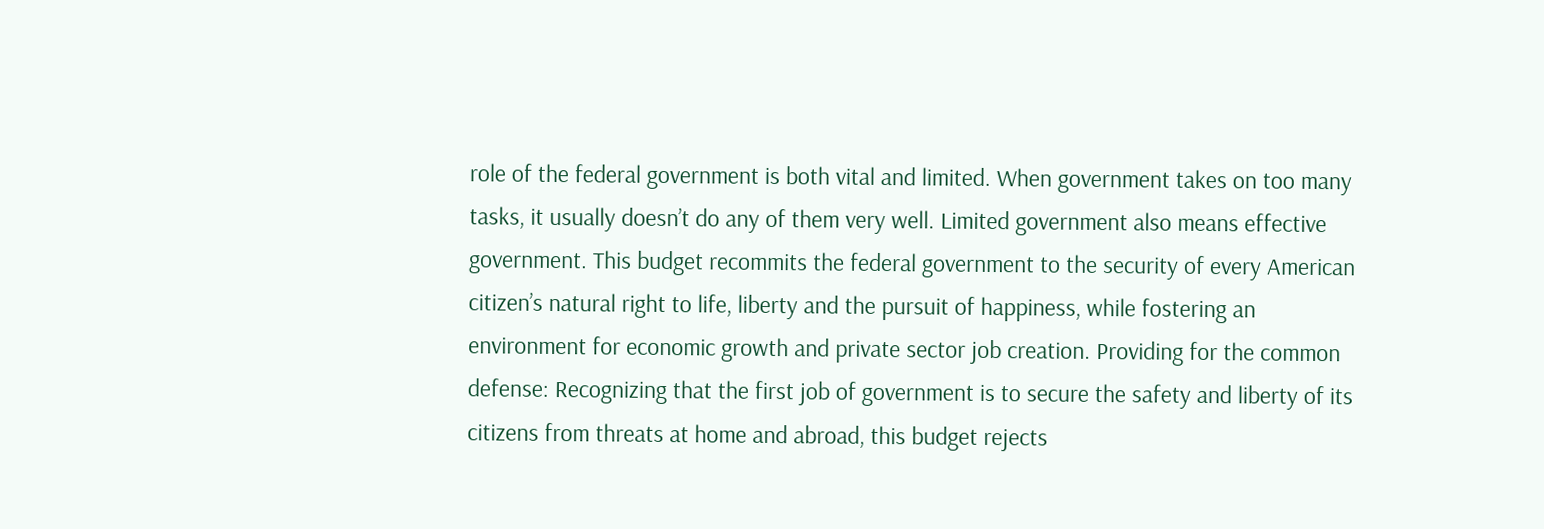role of the federal government is both vital and limited. When government takes on too many tasks, it usually doesn’t do any of them very well. Limited government also means effective government. This budget recommits the federal government to the security of every American citizen’s natural right to life, liberty and the pursuit of happiness, while fostering an environment for economic growth and private sector job creation. Providing for the common defense: Recognizing that the first job of government is to secure the safety and liberty of its citizens from threats at home and abroad, this budget rejects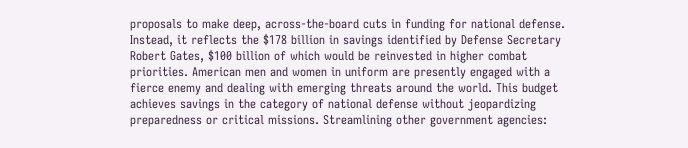proposals to make deep, across-the-board cuts in funding for national defense. Instead, it reflects the $178 billion in savings identified by Defense Secretary Robert Gates, $100 billion of which would be reinvested in higher combat priorities. American men and women in uniform are presently engaged with a fierce enemy and dealing with emerging threats around the world. This budget achieves savings in the category of national defense without jeopardizing preparedness or critical missions. Streamlining other government agencies: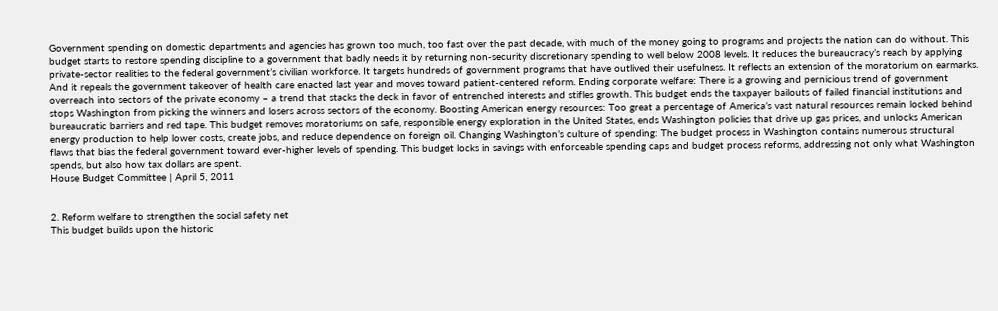Government spending on domestic departments and agencies has grown too much, too fast over the past decade, with much of the money going to programs and projects the nation can do without. This budget starts to restore spending discipline to a government that badly needs it by returning non-security discretionary spending to well below 2008 levels. It reduces the bureaucracy’s reach by applying private-sector realities to the federal government’s civilian workforce. It targets hundreds of government programs that have outlived their usefulness. It reflects an extension of the moratorium on earmarks. And it repeals the government takeover of health care enacted last year and moves toward patient-centered reform. Ending corporate welfare: There is a growing and pernicious trend of government overreach into sectors of the private economy – a trend that stacks the deck in favor of entrenched interests and stifles growth. This budget ends the taxpayer bailouts of failed financial institutions and stops Washington from picking the winners and losers across sectors of the economy. Boosting American energy resources: Too great a percentage of America’s vast natural resources remain locked behind bureaucratic barriers and red tape. This budget removes moratoriums on safe, responsible energy exploration in the United States, ends Washington policies that drive up gas prices, and unlocks American energy production to help lower costs, create jobs, and reduce dependence on foreign oil. Changing Washington’s culture of spending: The budget process in Washington contains numerous structural flaws that bias the federal government toward ever-higher levels of spending. This budget locks in savings with enforceable spending caps and budget process reforms, addressing not only what Washington spends, but also how tax dollars are spent.
House Budget Committee | April 5, 2011


2. Reform welfare to strengthen the social safety net
This budget builds upon the historic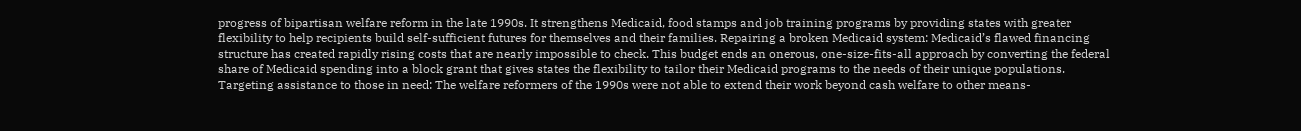progress of bipartisan welfare reform in the late 1990s. It strengthens Medicaid, food stamps and job training programs by providing states with greater flexibility to help recipients build self-sufficient futures for themselves and their families. Repairing a broken Medicaid system: Medicaid’s flawed financing structure has created rapidly rising costs that are nearly impossible to check. This budget ends an onerous, one-size-fits-all approach by converting the federal share of Medicaid spending into a block grant that gives states the flexibility to tailor their Medicaid programs to the needs of their unique populations. Targeting assistance to those in need: The welfare reformers of the 1990s were not able to extend their work beyond cash welfare to other means-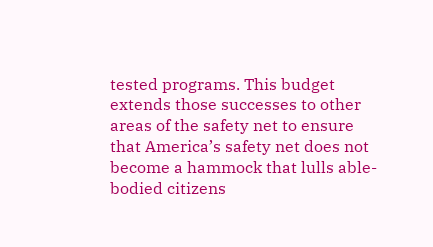tested programs. This budget extends those successes to other areas of the safety net to ensure that America’s safety net does not become a hammock that lulls able-bodied citizens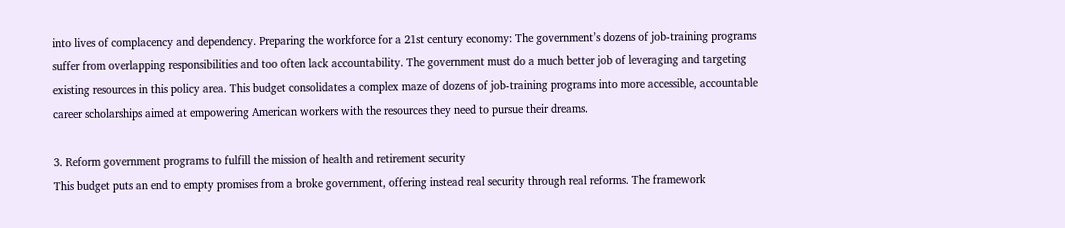into lives of complacency and dependency. Preparing the workforce for a 21st century economy: The government’s dozens of job-training programs suffer from overlapping responsibilities and too often lack accountability. The government must do a much better job of leveraging and targeting existing resources in this policy area. This budget consolidates a complex maze of dozens of job-training programs into more accessible, accountable career scholarships aimed at empowering American workers with the resources they need to pursue their dreams.

3. Reform government programs to fulfill the mission of health and retirement security
This budget puts an end to empty promises from a broke government, offering instead real security through real reforms. The framework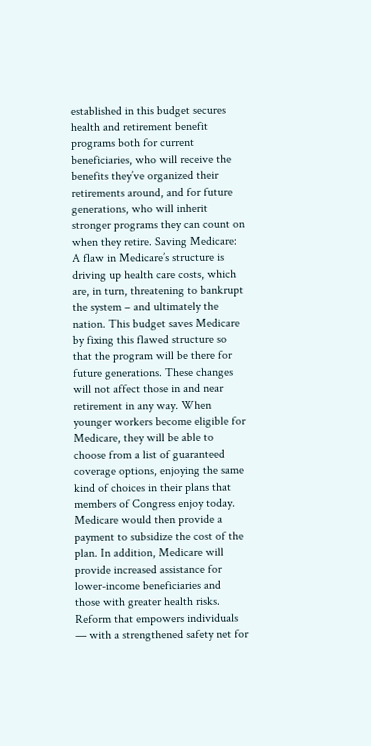established in this budget secures health and retirement benefit programs both for current beneficiaries, who will receive the benefits they’ve organized their retirements around, and for future generations, who will inherit stronger programs they can count on when they retire. Saving Medicare: A flaw in Medicare’s structure is driving up health care costs, which are, in turn, threatening to bankrupt the system – and ultimately the nation. This budget saves Medicare by fixing this flawed structure so that the program will be there for future generations. These changes will not affect those in and near retirement in any way. When younger workers become eligible for Medicare, they will be able to choose from a list of guaranteed coverage options, enjoying the same kind of choices in their plans that members of Congress enjoy today. Medicare would then provide a payment to subsidize the cost of the plan. In addition, Medicare will provide increased assistance for lower-income beneficiaries and those with greater health risks. Reform that empowers individuals — with a strengthened safety net for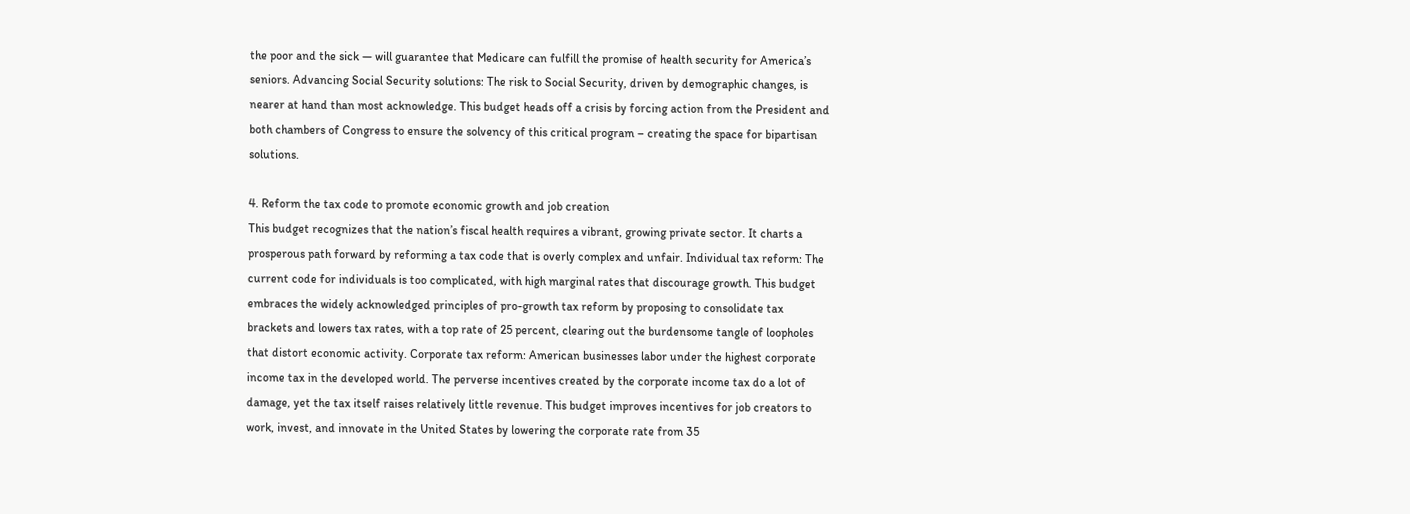the poor and the sick — will guarantee that Medicare can fulfill the promise of health security for America’s seniors. Advancing Social Security solutions: The risk to Social Security, driven by demographic changes, is nearer at hand than most acknowledge. This budget heads off a crisis by forcing action from the President and both chambers of Congress to ensure the solvency of this critical program – creating the space for bipartisan solutions.

4. Reform the tax code to promote economic growth and job creation
This budget recognizes that the nation’s fiscal health requires a vibrant, growing private sector. It charts a prosperous path forward by reforming a tax code that is overly complex and unfair. Individual tax reform: The current code for individuals is too complicated, with high marginal rates that discourage growth. This budget embraces the widely acknowledged principles of pro-growth tax reform by proposing to consolidate tax brackets and lowers tax rates, with a top rate of 25 percent, clearing out the burdensome tangle of loopholes that distort economic activity. Corporate tax reform: American businesses labor under the highest corporate income tax in the developed world. The perverse incentives created by the corporate income tax do a lot of damage, yet the tax itself raises relatively little revenue. This budget improves incentives for job creators to work, invest, and innovate in the United States by lowering the corporate rate from 35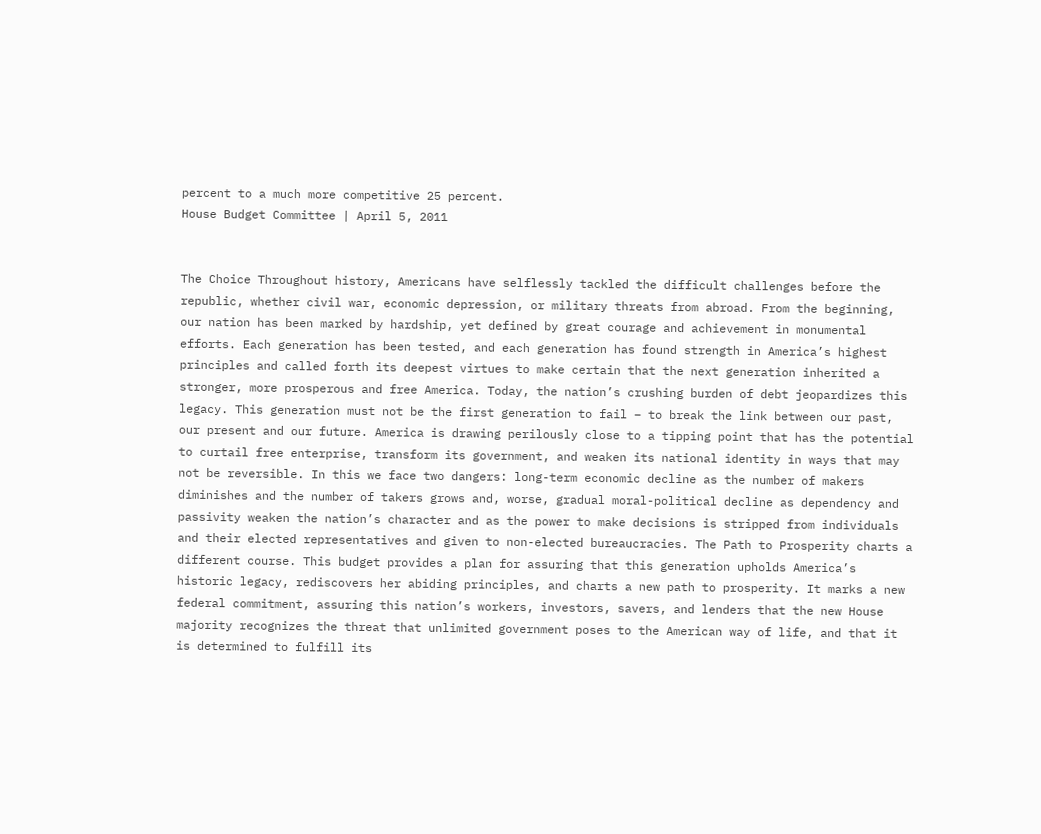percent to a much more competitive 25 percent.
House Budget Committee | April 5, 2011


The Choice Throughout history, Americans have selflessly tackled the difficult challenges before the republic, whether civil war, economic depression, or military threats from abroad. From the beginning, our nation has been marked by hardship, yet defined by great courage and achievement in monumental efforts. Each generation has been tested, and each generation has found strength in America’s highest principles and called forth its deepest virtues to make certain that the next generation inherited a stronger, more prosperous and free America. Today, the nation’s crushing burden of debt jeopardizes this legacy. This generation must not be the first generation to fail – to break the link between our past, our present and our future. America is drawing perilously close to a tipping point that has the potential to curtail free enterprise, transform its government, and weaken its national identity in ways that may not be reversible. In this we face two dangers: long-term economic decline as the number of makers diminishes and the number of takers grows and, worse, gradual moral-political decline as dependency and passivity weaken the nation’s character and as the power to make decisions is stripped from individuals and their elected representatives and given to non-elected bureaucracies. The Path to Prosperity charts a different course. This budget provides a plan for assuring that this generation upholds America’s historic legacy, rediscovers her abiding principles, and charts a new path to prosperity. It marks a new federal commitment, assuring this nation’s workers, investors, savers, and lenders that the new House majority recognizes the threat that unlimited government poses to the American way of life, and that it is determined to fulfill its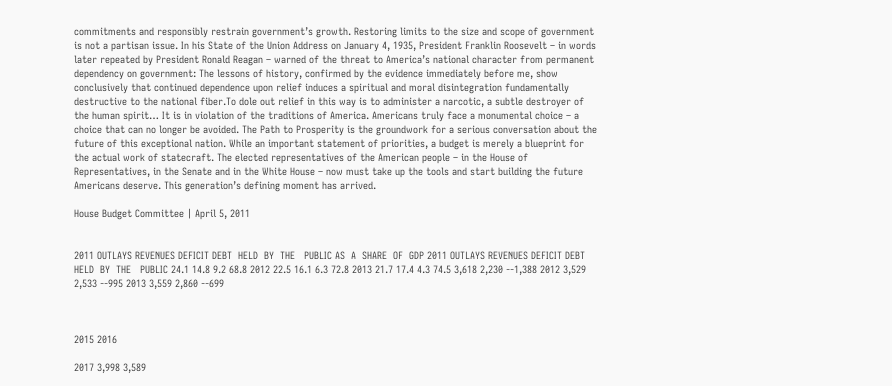commitments and responsibly restrain government’s growth. Restoring limits to the size and scope of government is not a partisan issue. In his State of the Union Address on January 4, 1935, President Franklin Roosevelt – in words later repeated by President Ronald Reagan – warned of the threat to America’s national character from permanent dependency on government: The lessons of history, confirmed by the evidence immediately before me, show conclusively that continued dependence upon relief induces a spiritual and moral disintegration fundamentally destructive to the national fiber.To dole out relief in this way is to administer a narcotic, a subtle destroyer of the human spirit… It is in violation of the traditions of America. Americans truly face a monumental choice – a choice that can no longer be avoided. The Path to Prosperity is the groundwork for a serious conversation about the future of this exceptional nation. While an important statement of priorities, a budget is merely a blueprint for the actual work of statecraft. The elected representatives of the American people – in the House of Representatives, in the Senate and in the White House – now must take up the tools and start building the future Americans deserve. This generation’s defining moment has arrived.

House Budget Committee | April 5, 2011


2011 OUTLAYS REVENUES DEFICIT DEBT  HELD  BY  THE   PUBLIC AS  A  SHARE  OF  GDP 2011 OUTLAYS REVENUES DEFICIT DEBT  HELD  BY  THE   PUBLIC 24.1 14.8 9.2 68.8 2012 22.5 16.1 6.3 72.8 2013 21.7 17.4 4.3 74.5 3,618 2,230 -‐1,388 2012 3,529 2,533 -‐995 2013 3,559 2,860 -‐699



2015 2016

2017 3,998 3,589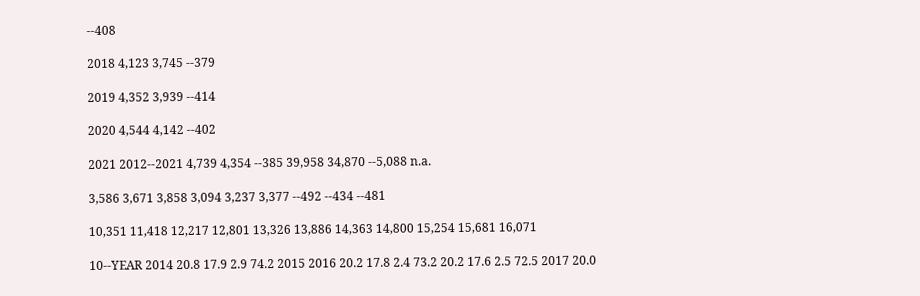-‐408

2018 4,123 3,745 -‐379

2019 4,352 3,939 -‐414

2020 4,544 4,142 -‐402

2021 2012-‐2021 4,739 4,354 -‐385 39,958 34,870 -‐5,088 n.a.

3,586 3,671 3,858 3,094 3,237 3,377 -‐492 -‐434 -‐481

10,351 11,418 12,217 12,801 13,326 13,886 14,363 14,800 15,254 15,681 16,071

10-‐YEAR 2014 20.8 17.9 2.9 74.2 2015 2016 20.2 17.8 2.4 73.2 20.2 17.6 2.5 72.5 2017 20.0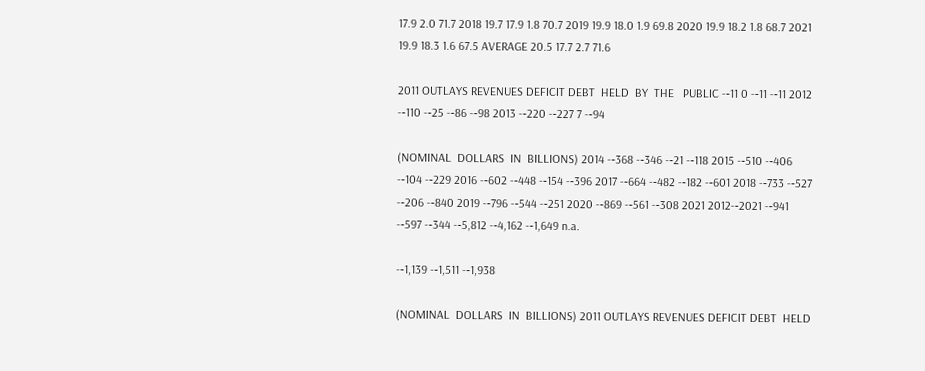17.9 2.0 71.7 2018 19.7 17.9 1.8 70.7 2019 19.9 18.0 1.9 69.8 2020 19.9 18.2 1.8 68.7 2021 19.9 18.3 1.6 67.5 AVERAGE 20.5 17.7 2.7 71.6

2011 OUTLAYS REVENUES DEFICIT DEBT  HELD  BY  THE   PUBLIC -‐11 0 -‐11 -‐11 2012 -‐110 -‐25 -‐86 -‐98 2013 -‐220 -‐227 7 -‐94

(NOMINAL  DOLLARS  IN  BILLIONS) 2014 -‐368 -‐346 -‐21 -‐118 2015 -‐510 -‐406 -‐104 -‐229 2016 -‐602 -‐448 -‐154 -‐396 2017 -‐664 -‐482 -‐182 -‐601 2018 -‐733 -‐527 -‐206 -‐840 2019 -‐796 -‐544 -‐251 2020 -‐869 -‐561 -‐308 2021 2012-‐2021 -‐941 -‐597 -‐344 -‐5,812 -‐4,162 -‐1,649 n.a.

-‐1,139 -‐1,511 -‐1,938

(NOMINAL  DOLLARS  IN  BILLIONS) 2011 OUTLAYS REVENUES DEFICIT DEBT  HELD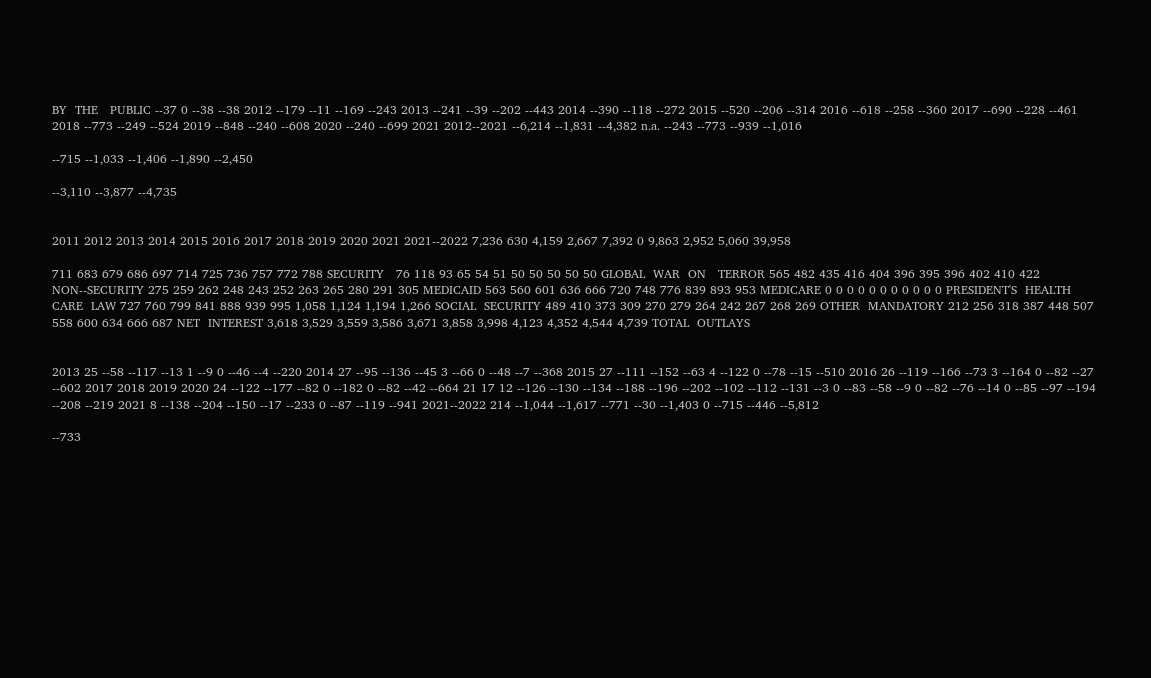BY  THE   PUBLIC -‐37 0 -‐38 -‐38 2012 -‐179 -‐11 -‐169 -‐243 2013 -‐241 -‐39 -‐202 -‐443 2014 -‐390 -‐118 -‐272 2015 -‐520 -‐206 -‐314 2016 -‐618 -‐258 -‐360 2017 -‐690 -‐228 -‐461 2018 -‐773 -‐249 -‐524 2019 -‐848 -‐240 -‐608 2020 -‐240 -‐699 2021 2012-‐2021 -‐6,214 -‐1,831 -‐4,382 n.a. -‐243 -‐773 -‐939 -‐1,016

-‐715 -‐1,033 -‐1,406 -‐1,890 -‐2,450

-‐3,110 -‐3,877 -‐4,735


2011 2012 2013 2014 2015 2016 2017 2018 2019 2020 2021 2021-‐2022 7,236 630 4,159 2,667 7,392 0 9,863 2,952 5,060 39,958

711 683 679 686 697 714 725 736 757 772 788 SECURITY   76 118 93 65 54 51 50 50 50 50 50 GLOBAL  WAR  ON   TERROR 565 482 435 416 404 396 395 396 402 410 422 NON-‐SECURITY 275 259 262 248 243 252 263 265 280 291 305 MEDICAID 563 560 601 636 666 720 748 776 839 893 953 MEDICARE 0 0 0 0 0 0 0 0 0 0 0 PRESIDENT'S  HEALTH   CARE  LAW 727 760 799 841 888 939 995 1,058 1,124 1,194 1,266 SOCIAL  SECURITY 489 410 373 309 270 279 264 242 267 268 269 OTHER  MANDATORY 212 256 318 387 448 507 558 600 634 666 687 NET  INTEREST 3,618 3,529 3,559 3,586 3,671 3,858 3,998 4,123 4,352 4,544 4,739 TOTAL  OUTLAYS


2013 25 -‐58 -‐117 -‐13 1 -‐9 0 -‐46 -‐4 -‐220 2014 27 -‐95 -‐136 -‐45 3 -‐66 0 -‐48 -‐7 -‐368 2015 27 -‐111 -‐152 -‐63 4 -‐122 0 -‐78 -‐15 -‐510 2016 26 -‐119 -‐166 -‐73 3 -‐164 0 -‐82 -‐27 -‐602 2017 2018 2019 2020 24 -‐122 -‐177 -‐82 0 -‐182 0 -‐82 -‐42 -‐664 21 17 12 -‐126 -‐130 -‐134 -‐188 -‐196 -‐202 -‐102 -‐112 -‐131 -‐3 0 -‐83 -‐58 -‐9 0 -‐82 -‐76 -‐14 0 -‐85 -‐97 -‐194 -‐208 -‐219 2021 8 -‐138 -‐204 -‐150 -‐17 -‐233 0 -‐87 -‐119 -‐941 2021-‐2022 214 -‐1,044 -‐1,617 -‐771 -‐30 -‐1,403 0 -‐715 -‐446 -‐5,812

-‐733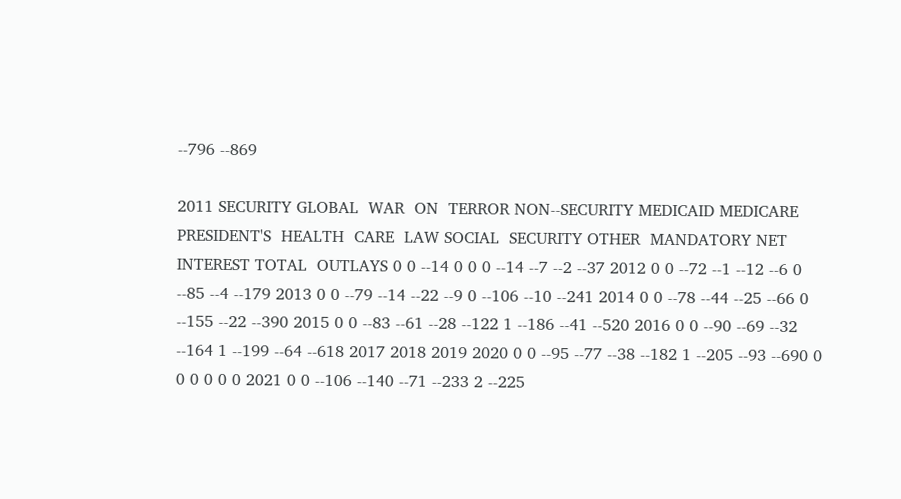-‐796 -‐869

2011 SECURITY GLOBAL  WAR  ON  TERROR NON-‐SECURITY MEDICAID MEDICARE PRESIDENT'S  HEALTH  CARE  LAW SOCIAL  SECURITY OTHER  MANDATORY NET  INTEREST TOTAL  OUTLAYS 0 0 -‐14 0 0 0 -‐14 -‐7 -‐2 -‐37 2012 0 0 -‐72 -‐1 -‐12 -‐6 0 -‐85 -‐4 -‐179 2013 0 0 -‐79 -‐14 -‐22 -‐9 0 -‐106 -‐10 -‐241 2014 0 0 -‐78 -‐44 -‐25 -‐66 0 -‐155 -‐22 -‐390 2015 0 0 -‐83 -‐61 -‐28 -‐122 1 -‐186 -‐41 -‐520 2016 0 0 -‐90 -‐69 -‐32 -‐164 1 -‐199 -‐64 -‐618 2017 2018 2019 2020 0 0 -‐95 -‐77 -‐38 -‐182 1 -‐205 -‐93 -‐690 0 0 0 0 0 0 2021 0 0 -‐106 -‐140 -‐71 -‐233 2 -‐225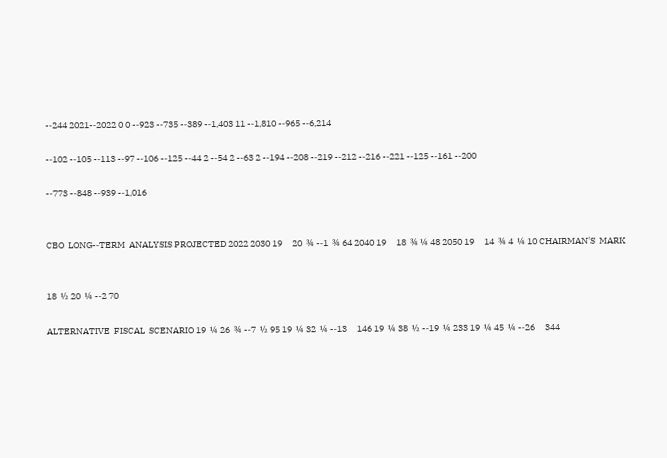-‐244 2021-‐2022 0 0 -‐923 -‐735 -‐389 -‐1,403 11 -‐1,810 -‐965 -‐6,214

-‐102 -‐105 -‐113 -‐97 -‐106 -‐125 -‐44 2 -‐54 2 -‐63 2 -‐194 -‐208 -‐219 -‐212 -‐216 -‐221 -‐125 -‐161 -‐200

-‐773 -‐848 -‐939 -‐1,016


CBO  LONG-‐TERM  ANALYSIS PROJECTED 2022 2030 19     20  ¾ -‐1  ¾ 64 2040 19     18  ¾ ¼ 48 2050 19     14  ¾ 4  ¼ 10 CHAIRMAN'S  MARK


18  ½ 20  ¼ -‐2 70

ALTERNATIVE  FISCAL  SCENARIO 19  ¼ 26  ¾ -‐7  ½ 95 19  ¼ 32  ¼ -‐13     146 19  ¼ 38  ½ -‐19  ¼ 233 19  ¼ 45  ¼ -‐26     344